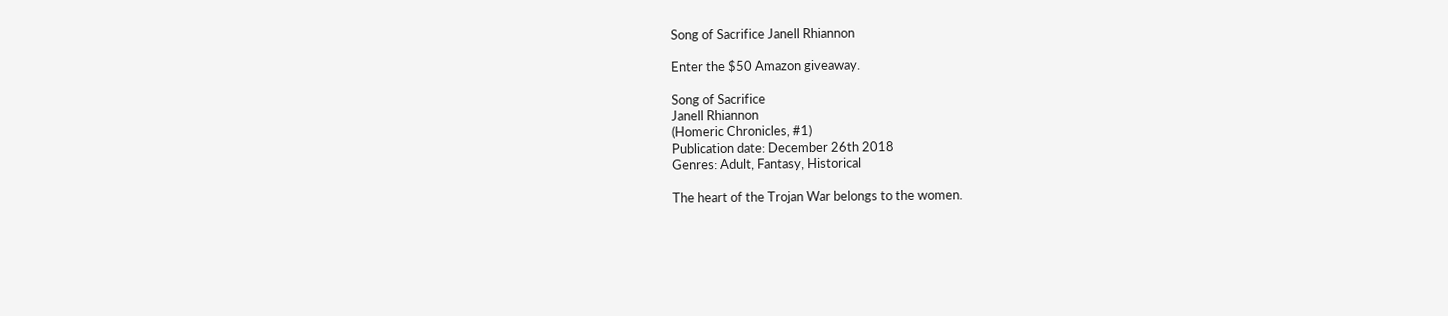Song of Sacrifice Janell Rhiannon

Enter the $50 Amazon giveaway.

Song of Sacrifice
Janell Rhiannon
(Homeric Chronicles, #1)
Publication date: December 26th 2018
Genres: Adult, Fantasy, Historical

The heart of the Trojan War belongs to the women.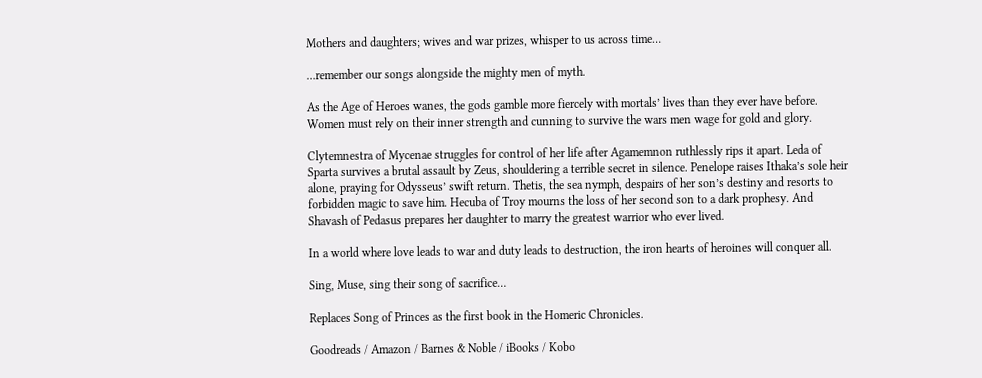Mothers and daughters; wives and war prizes, whisper to us across time…

…remember our songs alongside the mighty men of myth.

As the Age of Heroes wanes, the gods gamble more fiercely with mortals’ lives than they ever have before. Women must rely on their inner strength and cunning to survive the wars men wage for gold and glory.

Clytemnestra of Mycenae struggles for control of her life after Agamemnon ruthlessly rips it apart. Leda of Sparta survives a brutal assault by Zeus, shouldering a terrible secret in silence. Penelope raises Ithaka’s sole heir alone, praying for Odysseus’ swift return. Thetis, the sea nymph, despairs of her son’s destiny and resorts to forbidden magic to save him. Hecuba of Troy mourns the loss of her second son to a dark prophesy. And Shavash of Pedasus prepares her daughter to marry the greatest warrior who ever lived.

In a world where love leads to war and duty leads to destruction, the iron hearts of heroines will conquer all.

Sing, Muse, sing their song of sacrifice…

Replaces Song of Princes as the first book in the Homeric Chronicles.

Goodreads / Amazon / Barnes & Noble / iBooks / Kobo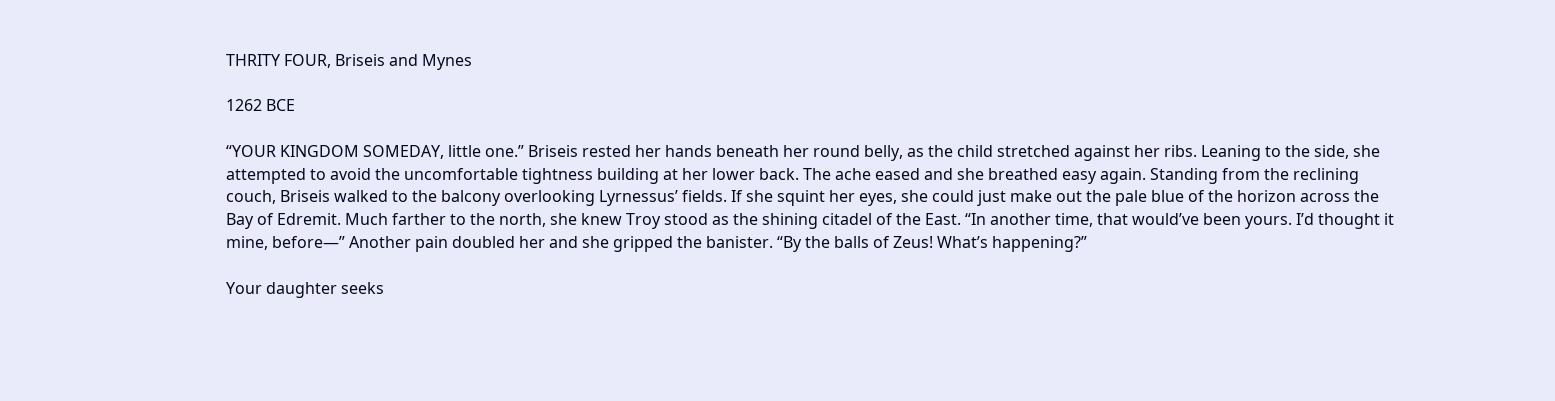THRITY FOUR, Briseis and Mynes

1262 BCE

“YOUR KINGDOM SOMEDAY, little one.” Briseis rested her hands beneath her round belly, as the child stretched against her ribs. Leaning to the side, she attempted to avoid the uncomfortable tightness building at her lower back. The ache eased and she breathed easy again. Standing from the reclining couch, Briseis walked to the balcony overlooking Lyrnessus’ fields. If she squint her eyes, she could just make out the pale blue of the horizon across the Bay of Edremit. Much farther to the north, she knew Troy stood as the shining citadel of the East. “In another time, that would’ve been yours. I’d thought it mine, before―” Another pain doubled her and she gripped the banister. “By the balls of Zeus! What’s happening?”

Your daughter seeks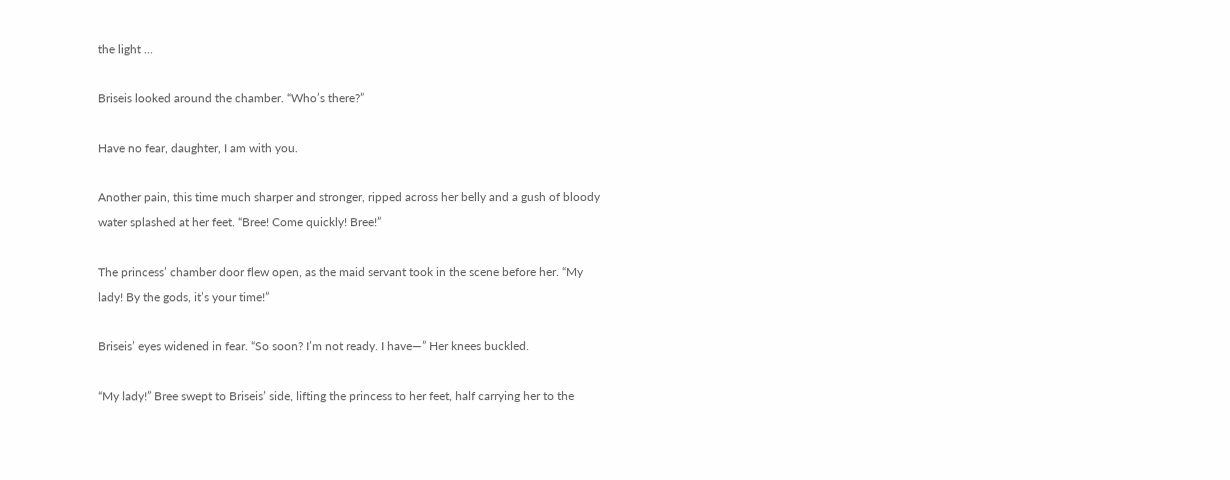the light …

Briseis looked around the chamber. “Who’s there?”

Have no fear, daughter, I am with you.

Another pain, this time much sharper and stronger, ripped across her belly and a gush of bloody water splashed at her feet. “Bree! Come quickly! Bree!”

The princess’ chamber door flew open, as the maid servant took in the scene before her. “My lady! By the gods, it’s your time!”

Briseis’ eyes widened in fear. “So soon? I’m not ready. I have―” Her knees buckled.

“My lady!” Bree swept to Briseis’ side, lifting the princess to her feet, half carrying her to the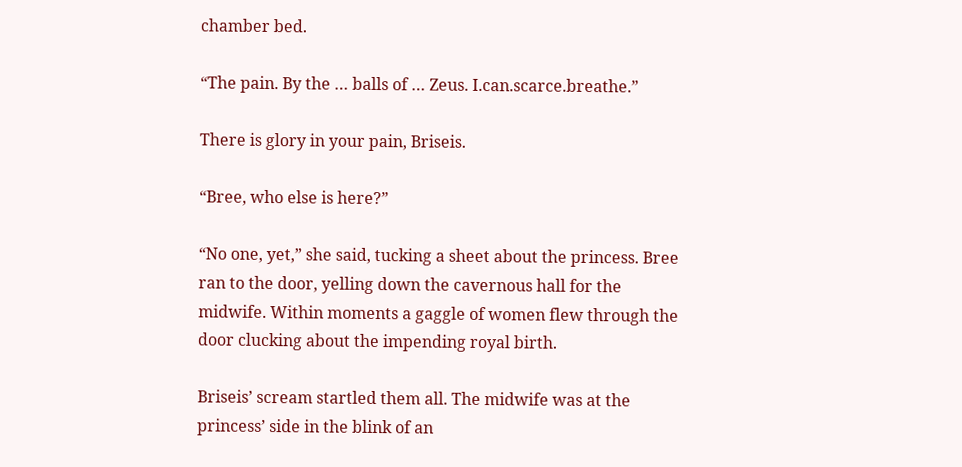chamber bed.

“The pain. By the … balls of … Zeus. I.can.scarce.breathe.”

There is glory in your pain, Briseis.

“Bree, who else is here?”

“No one, yet,” she said, tucking a sheet about the princess. Bree ran to the door, yelling down the cavernous hall for the midwife. Within moments a gaggle of women flew through the door clucking about the impending royal birth.

Briseis’ scream startled them all. The midwife was at the princess’ side in the blink of an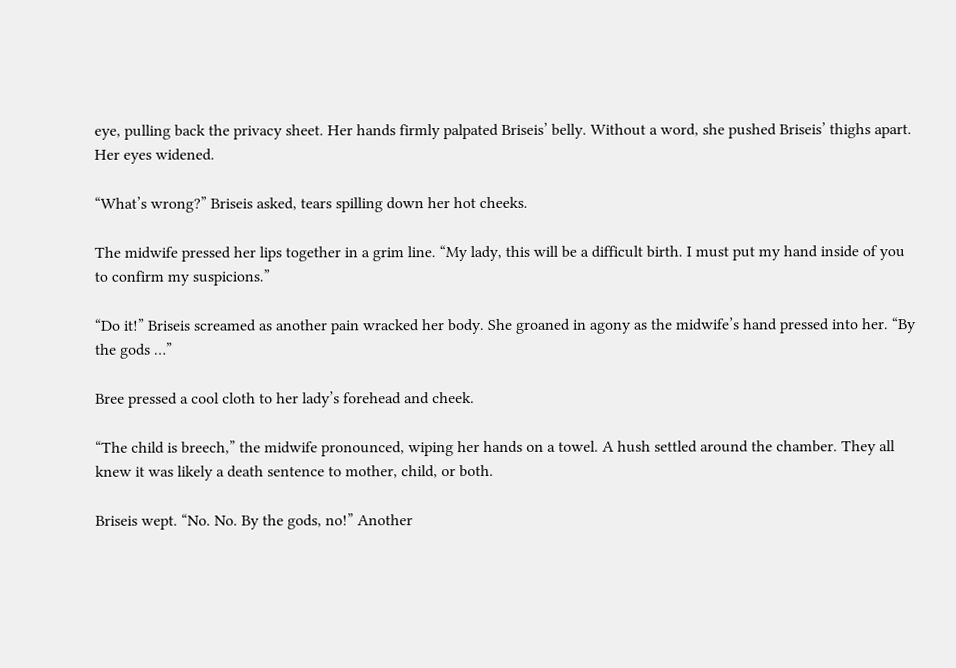eye, pulling back the privacy sheet. Her hands firmly palpated Briseis’ belly. Without a word, she pushed Briseis’ thighs apart. Her eyes widened.

“What’s wrong?” Briseis asked, tears spilling down her hot cheeks.

The midwife pressed her lips together in a grim line. “My lady, this will be a difficult birth. I must put my hand inside of you to confirm my suspicions.”

“Do it!” Briseis screamed as another pain wracked her body. She groaned in agony as the midwife’s hand pressed into her. “By the gods …”

Bree pressed a cool cloth to her lady’s forehead and cheek.

“The child is breech,” the midwife pronounced, wiping her hands on a towel. A hush settled around the chamber. They all knew it was likely a death sentence to mother, child, or both.

Briseis wept. “No. No. By the gods, no!” Another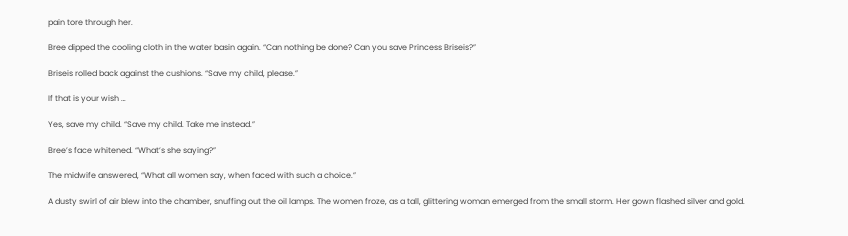pain tore through her.

Bree dipped the cooling cloth in the water basin again. “Can nothing be done? Can you save Princess Briseis?”

Briseis rolled back against the cushions. “Save my child, please.”

If that is your wish …

Yes, save my child. “Save my child. Take me instead.”

Bree’s face whitened. “What’s she saying?”

The midwife answered, “What all women say, when faced with such a choice.”

A dusty swirl of air blew into the chamber, snuffing out the oil lamps. The women froze, as a tall, glittering woman emerged from the small storm. Her gown flashed silver and gold.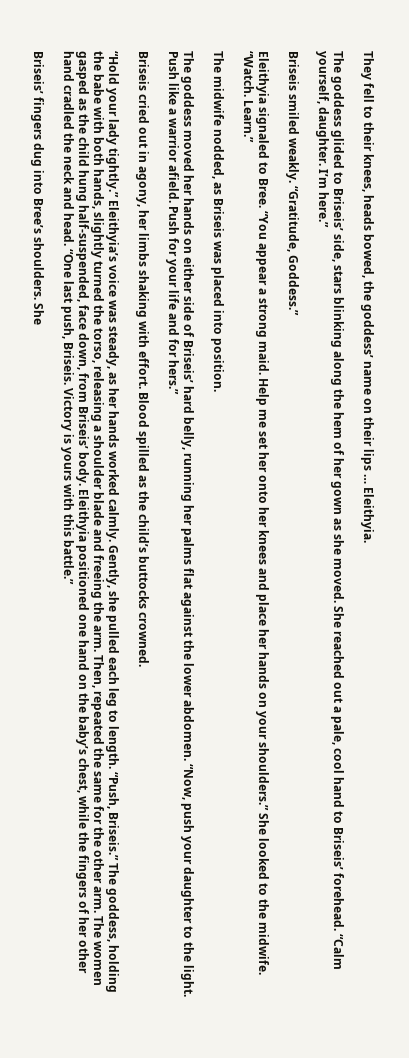They fell to their knees, heads bowed, the goddess’ name on their lips … Eleithyia.

The goddess glided to Briseis’ side, stars blinking along the hem of her gown as she moved. She reached out a pale, cool hand to Briseis’ forehead. “Calm yourself, daughter. I’m here.”

Briseis smiled weakly. “Gratitude, Goddess.”

Eleithyia signaled to Bree. “You appear a strong maid. Help me set her onto her knees and place her hands on your shoulders.” She looked to the midwife. “Watch. Learn.”

The midwife nodded, as Briseis was placed into position.

The goddess moved her hands on either side of Briseis’ hard belly, running her palms flat against the lower abdomen. “Now, push your daughter to the light. Push like a warrior afield. Push for your life and for hers.”

Briseis cried out in agony, her limbs shaking with effort. Blood spilled as the child’s buttocks crowned.

“Hold your lady tightly.” Eleithyia’s voice was steady, as her hands worked calmly. Gently, she pulled each leg to length. “Push, Briseis.” The goddess, holding the babe with both hands, slightly turned the torso, releasing a shoulder blade and freeing the arm. Then, repeated the same for the other arm. The women gasped as the child hung half-suspended, face down, from Briseis’ body. Eleithyia positioned one hand on the baby’s chest, while the fingers of her other hand cradled the neck and head. “One last push, Briseis. Victory is yours with this battle.”

Briseis’ fingers dug into Bree’s shoulders. She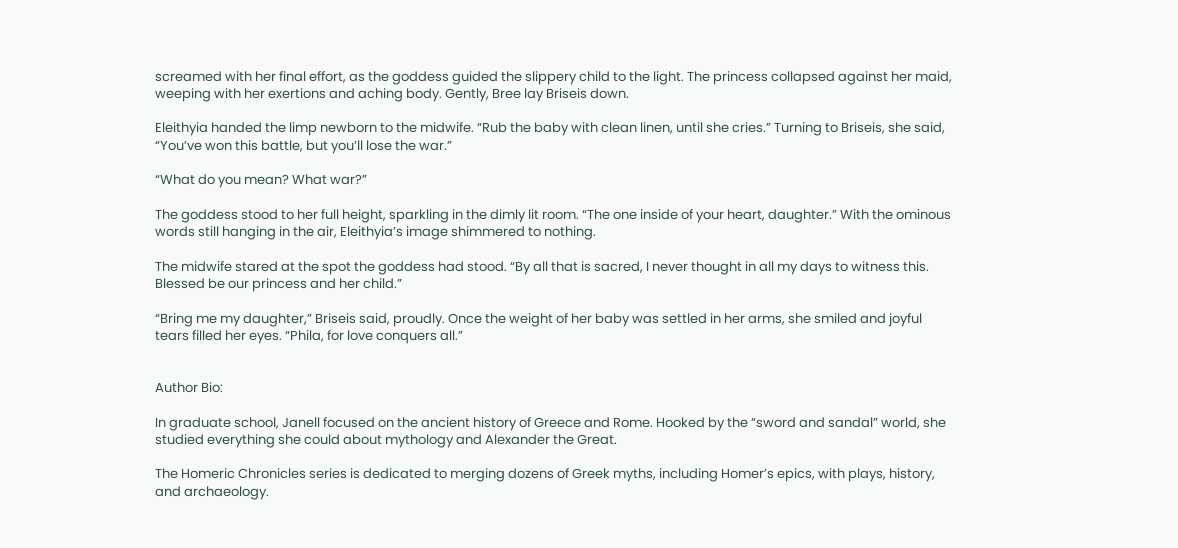screamed with her final effort, as the goddess guided the slippery child to the light. The princess collapsed against her maid, weeping with her exertions and aching body. Gently, Bree lay Briseis down.

Eleithyia handed the limp newborn to the midwife. “Rub the baby with clean linen, until she cries.” Turning to Briseis, she said, “You’ve won this battle, but you’ll lose the war.”

“What do you mean? What war?”

The goddess stood to her full height, sparkling in the dimly lit room. “The one inside of your heart, daughter.” With the ominous words still hanging in the air, Eleithyia’s image shimmered to nothing.

The midwife stared at the spot the goddess had stood. “By all that is sacred, I never thought in all my days to witness this. Blessed be our princess and her child.”

“Bring me my daughter,” Briseis said, proudly. Once the weight of her baby was settled in her arms, she smiled and joyful tears filled her eyes. “Phila, for love conquers all.”


Author Bio:

In graduate school, Janell focused on the ancient history of Greece and Rome. Hooked by the “sword and sandal” world, she studied everything she could about mythology and Alexander the Great.

The Homeric Chronicles series is dedicated to merging dozens of Greek myths, including Homer’s epics, with plays, history, and archaeology.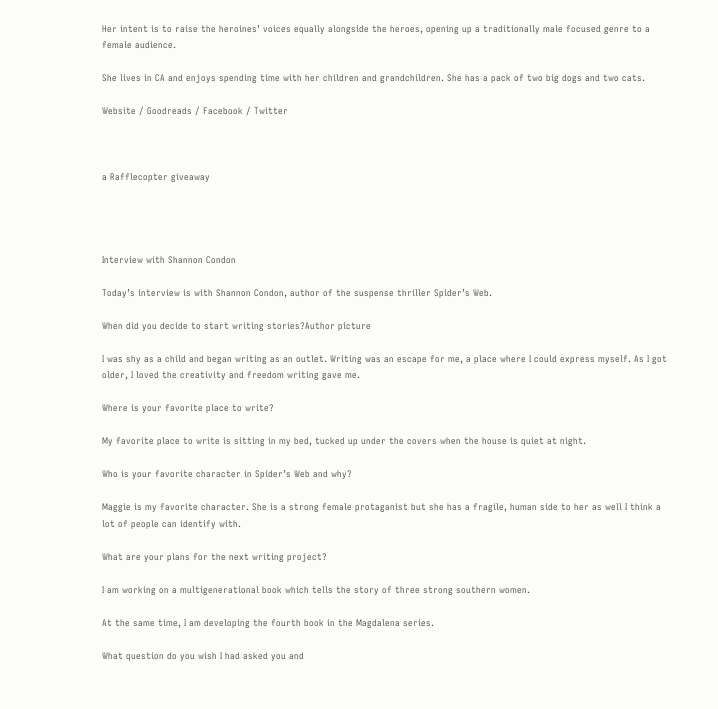Her intent is to raise the heroines’ voices equally alongside the heroes, opening up a traditionally male focused genre to a female audience.

She lives in CA and enjoys spending time with her children and grandchildren. She has a pack of two big dogs and two cats.

Website / Goodreads / Facebook / Twitter



a Rafflecopter giveaway




Interview with Shannon Condon

Today’s interview is with Shannon Condon, author of the suspense thriller Spider’s Web.

When did you decide to start writing stories?Author picture

I was shy as a child and began writing as an outlet. Writing was an escape for me, a place where I could express myself. As I got older, I loved the creativity and freedom writing gave me.

Where is your favorite place to write?

My favorite place to write is sitting in my bed, tucked up under the covers when the house is quiet at night.

Who is your favorite character in Spider’s Web and why?

Maggie is my favorite character. She is a strong female protaganist but she has a fragile, human side to her as well I think a lot of people can identify with.

What are your plans for the next writing project?

I am working on a multigenerational book which tells the story of three strong southern women.

At the same time, I am developing the fourth book in the Magdalena series.

What question do you wish I had asked you and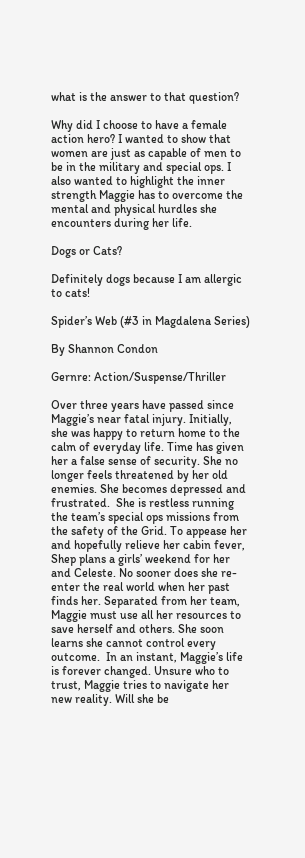what is the answer to that question?

Why did I choose to have a female action hero? I wanted to show that women are just as capable of men to be in the military and special ops. I also wanted to highlight the inner strength Maggie has to overcome the mental and physical hurdles she encounters during her life.

Dogs or Cats?

Definitely dogs because I am allergic to cats!

Spider’s Web (#3 in Magdalena Series)

By Shannon Condon

Gernre: Action/Suspense/Thriller

Over three years have passed since Maggie’s near fatal injury. Initially, she was happy to return home to the calm of everyday life. Time has given her a false sense of security. She no longer feels threatened by her old enemies. She becomes depressed and frustrated.  She is restless running the team’s special ops missions from the safety of the Grid. To appease her and hopefully relieve her cabin fever, Shep plans a girls’ weekend for her and Celeste. No sooner does she re-enter the real world when her past finds her. Separated from her team, Maggie must use all her resources to save herself and others. She soon learns she cannot control every outcome.  In an instant, Maggie’s life is forever changed. Unsure who to trust, Maggie tries to navigate her new reality. Will she be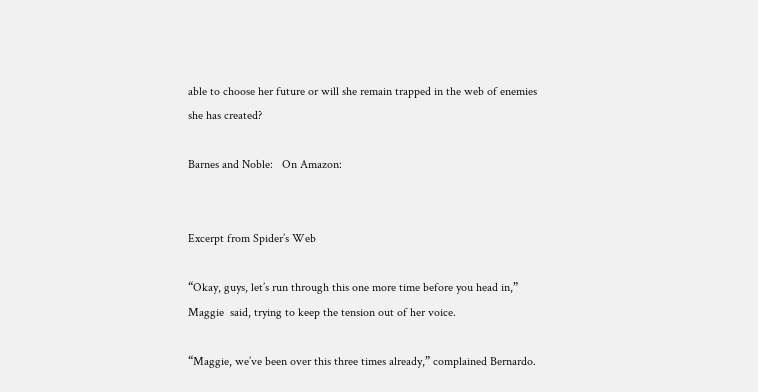able to choose her future or will she remain trapped in the web of enemies she has created?

Barnes and Noble:   On Amazon:


Excerpt from Spider’s Web

“Okay, guys, let’s run through this one more time before you head in,” Maggie  said, trying to keep the tension out of her voice.

“Maggie, we’ve been over this three times already,” complained Bernardo.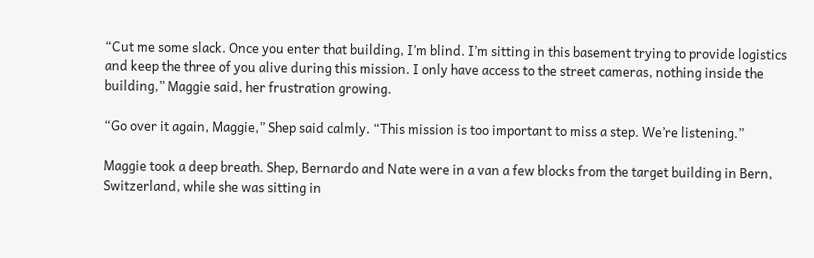“Cut me some slack. Once you enter that building, I’m blind. I’m sitting in this basement trying to provide logistics and keep the three of you alive during this mission. I only have access to the street cameras, nothing inside the building,” Maggie said, her frustration growing.

“Go over it again, Maggie,” Shep said calmly. “This mission is too important to miss a step. We’re listening.”

Maggie took a deep breath. Shep, Bernardo and Nate were in a van a few blocks from the target building in Bern, Switzerland, while she was sitting in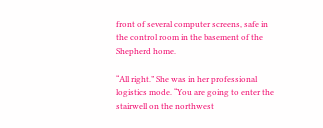front of several computer screens, safe in the control room in the basement of the Shepherd home.

“All right.” She was in her professional logistics mode. “You are going to enter the stairwell on the northwest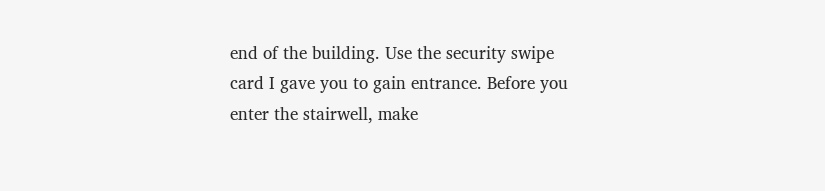end of the building. Use the security swipe card I gave you to gain entrance. Before you enter the stairwell, make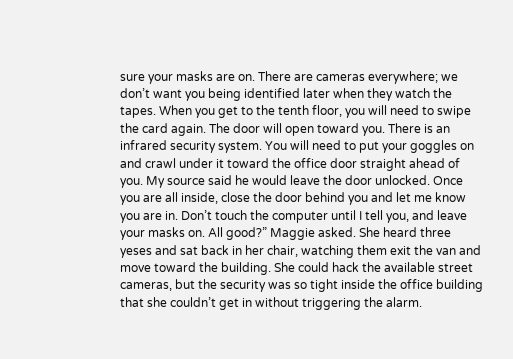sure your masks are on. There are cameras everywhere; we don’t want you being identified later when they watch the tapes. When you get to the tenth floor, you will need to swipe the card again. The door will open toward you. There is an infrared security system. You will need to put your goggles on and crawl under it toward the office door straight ahead of you. My source said he would leave the door unlocked. Once you are all inside, close the door behind you and let me know you are in. Don’t touch the computer until I tell you, and leave your masks on. All good?” Maggie asked. She heard three yeses and sat back in her chair, watching them exit the van and move toward the building. She could hack the available street cameras, but the security was so tight inside the office building that she couldn’t get in without triggering the alarm.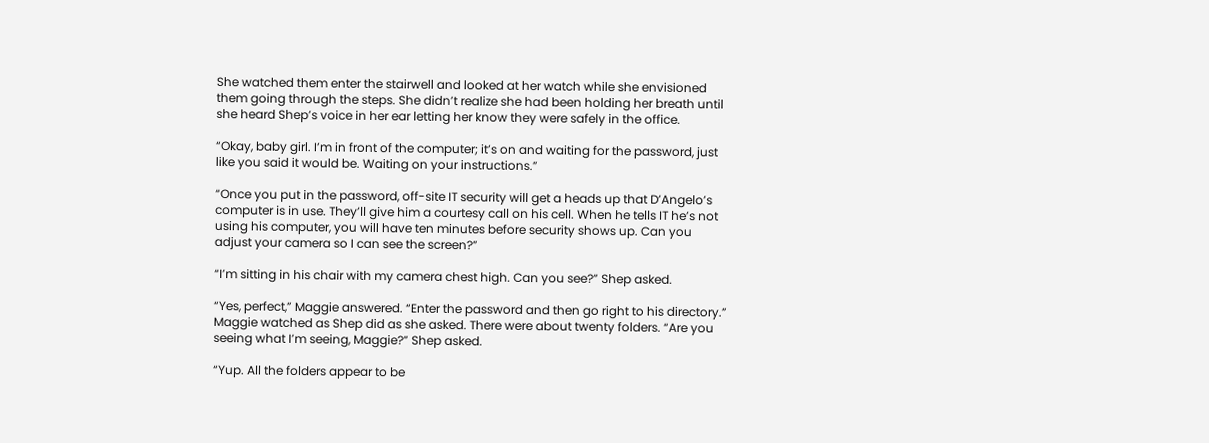She watched them enter the stairwell and looked at her watch while she envisioned them going through the steps. She didn’t realize she had been holding her breath until she heard Shep’s voice in her ear letting her know they were safely in the office.

“Okay, baby girl. I’m in front of the computer; it’s on and waiting for the password, just like you said it would be. Waiting on your instructions.”

“Once you put in the password, off-site IT security will get a heads up that D’Angelo’s computer is in use. They’ll give him a courtesy call on his cell. When he tells IT he’s not using his computer, you will have ten minutes before security shows up. Can you adjust your camera so I can see the screen?”

“I’m sitting in his chair with my camera chest high. Can you see?” Shep asked.

“Yes, perfect,” Maggie answered. “Enter the password and then go right to his directory.” Maggie watched as Shep did as she asked. There were about twenty folders. “Are you seeing what I’m seeing, Maggie?” Shep asked.

“Yup. All the folders appear to be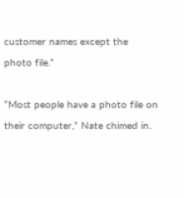customer names except the photo file.”

“Most people have a photo file on their computer,” Nate chimed in.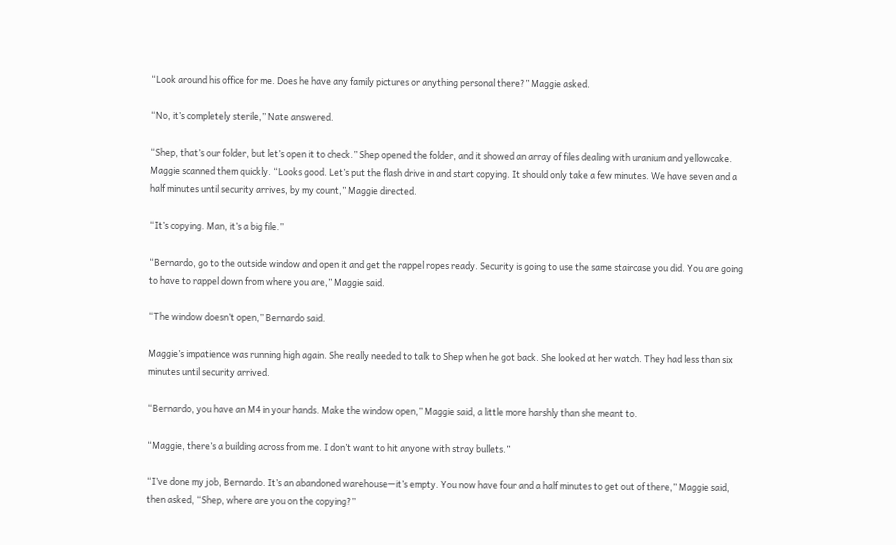“Look around his office for me. Does he have any family pictures or anything personal there?” Maggie asked.

“No, it’s completely sterile,” Nate answered.

“Shep, that’s our folder, but let’s open it to check.” Shep opened the folder, and it showed an array of files dealing with uranium and yellowcake. Maggie scanned them quickly. “Looks good. Let’s put the flash drive in and start copying. It should only take a few minutes. We have seven and a half minutes until security arrives, by my count,” Maggie directed.

“It’s copying. Man, it’s a big file.”

“Bernardo, go to the outside window and open it and get the rappel ropes ready. Security is going to use the same staircase you did. You are going to have to rappel down from where you are,” Maggie said.

“The window doesn’t open,” Bernardo said.

Maggie’s impatience was running high again. She really needed to talk to Shep when he got back. She looked at her watch. They had less than six minutes until security arrived.

“Bernardo, you have an M4 in your hands. Make the window open,” Maggie said, a little more harshly than she meant to.

“Maggie, there’s a building across from me. I don’t want to hit anyone with stray bullets.”

“I’ve done my job, Bernardo. It’s an abandoned warehouse—it’s empty. You now have four and a half minutes to get out of there,” Maggie said, then asked, “Shep, where are you on the copying?”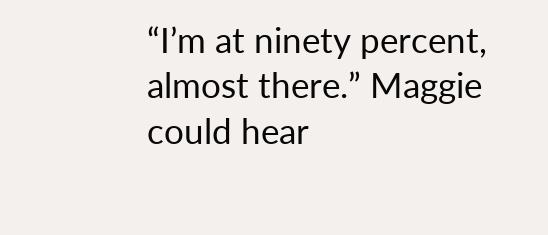“I’m at ninety percent, almost there.” Maggie could hear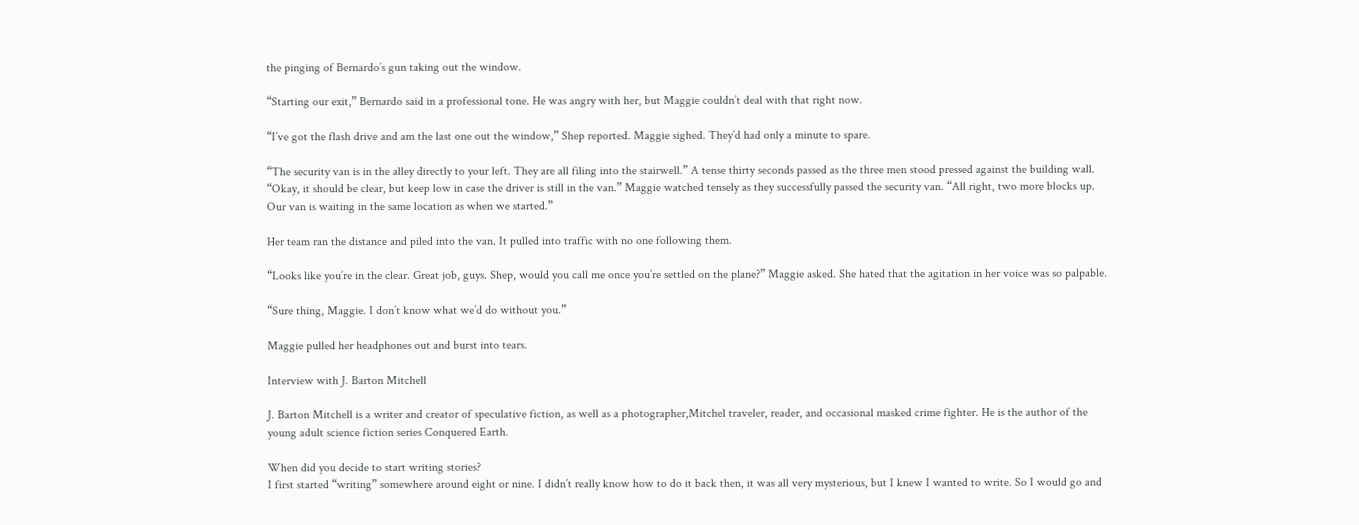the pinging of Bernardo’s gun taking out the window.

“Starting our exit,” Bernardo said in a professional tone. He was angry with her, but Maggie couldn’t deal with that right now.

“I’ve got the flash drive and am the last one out the window,” Shep reported. Maggie sighed. They’d had only a minute to spare.

“The security van is in the alley directly to your left. They are all filing into the stairwell.” A tense thirty seconds passed as the three men stood pressed against the building wall. “Okay, it should be clear, but keep low in case the driver is still in the van.” Maggie watched tensely as they successfully passed the security van. “All right, two more blocks up. Our van is waiting in the same location as when we started.”

Her team ran the distance and piled into the van. It pulled into traffic with no one following them.

“Looks like you’re in the clear. Great job, guys. Shep, would you call me once you’re settled on the plane?” Maggie asked. She hated that the agitation in her voice was so palpable.

“Sure thing, Maggie. I don’t know what we’d do without you.”

Maggie pulled her headphones out and burst into tears.

Interview with J. Barton Mitchell

J. Barton Mitchell is a writer and creator of speculative fiction, as well as a photographer,Mitchel traveler, reader, and occasional masked crime fighter. He is the author of the young adult science fiction series Conquered Earth.

When did you decide to start writing stories?
I first started “writing” somewhere around eight or nine. I didn’t really know how to do it back then, it was all very mysterious, but I knew I wanted to write. So I would go and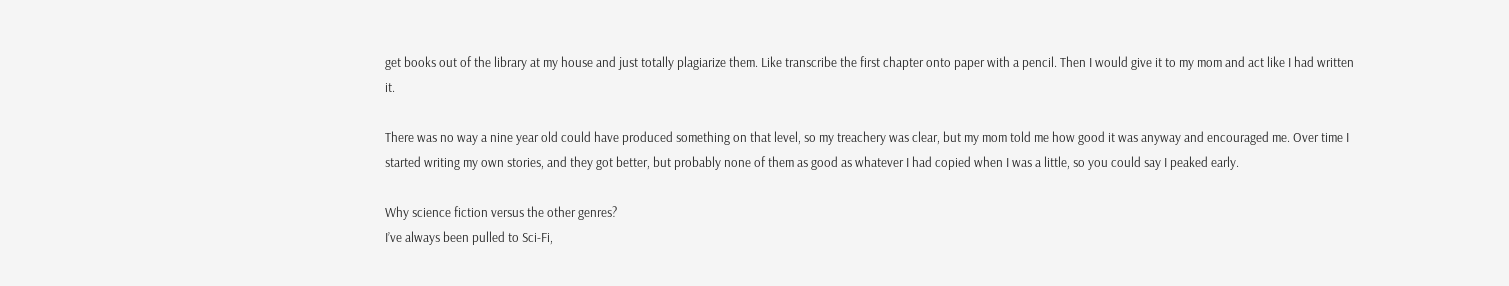get books out of the library at my house and just totally plagiarize them. Like transcribe the first chapter onto paper with a pencil. Then I would give it to my mom and act like I had written it.

There was no way a nine year old could have produced something on that level, so my treachery was clear, but my mom told me how good it was anyway and encouraged me. Over time I started writing my own stories, and they got better, but probably none of them as good as whatever I had copied when I was a little, so you could say I peaked early.

Why science fiction versus the other genres?
I’ve always been pulled to Sci-Fi,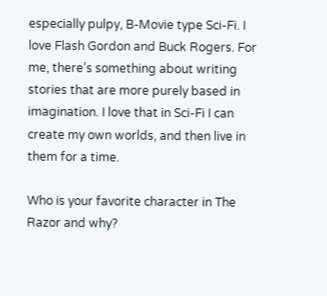especially pulpy, B-Movie type Sci-Fi. I love Flash Gordon and Buck Rogers. For me, there’s something about writing stories that are more purely based in imagination. I love that in Sci-Fi I can create my own worlds, and then live in them for a time.

Who is your favorite character in The Razor and why?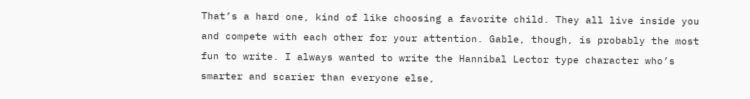That’s a hard one, kind of like choosing a favorite child. They all live inside you and compete with each other for your attention. Gable, though, is probably the most fun to write. I always wanted to write the Hannibal Lector type character who’s smarter and scarier than everyone else,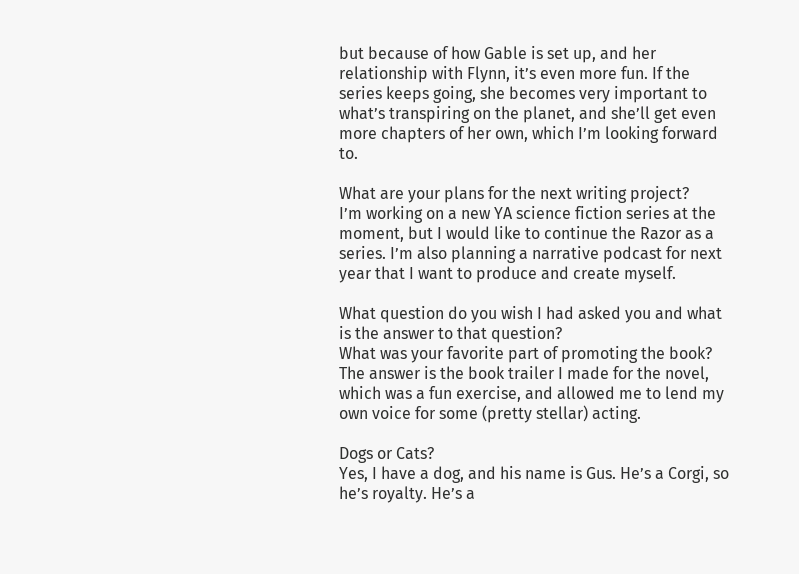but because of how Gable is set up, and her relationship with Flynn, it’s even more fun. If the series keeps going, she becomes very important to what’s transpiring on the planet, and she’ll get even more chapters of her own, which I’m looking forward to.

What are your plans for the next writing project?
I’m working on a new YA science fiction series at the moment, but I would like to continue the Razor as a series. I’m also planning a narrative podcast for next year that I want to produce and create myself.

What question do you wish I had asked you and what is the answer to that question?
What was your favorite part of promoting the book? The answer is the book trailer I made for the novel, which was a fun exercise, and allowed me to lend my own voice for some (pretty stellar) acting.

Dogs or Cats?
Yes, I have a dog, and his name is Gus. He’s a Corgi, so he’s royalty. He’s a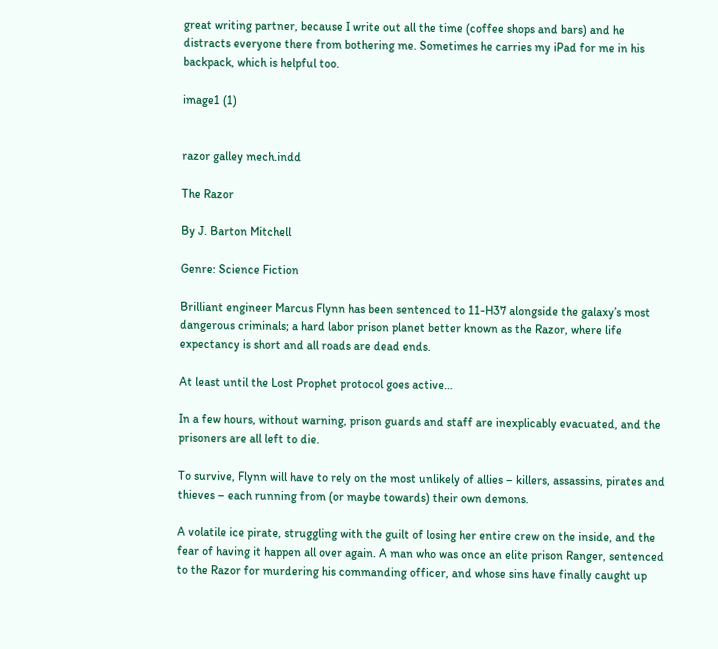great writing partner, because I write out all the time (coffee shops and bars) and he distracts everyone there from bothering me. Sometimes he carries my iPad for me in his backpack, which is helpful too.

image1 (1)


razor galley mech.indd

The Razor

By J. Barton Mitchell

Genre: Science Fiction

Brilliant engineer Marcus Flynn has been sentenced to 11-H37 alongside the galaxy’s most dangerous criminals; a hard labor prison planet better known as the Razor, where life expectancy is short and all roads are dead ends.

At least until the Lost Prophet protocol goes active…

In a few hours, without warning, prison guards and staff are inexplicably evacuated, and the prisoners are all left to die.

To survive, Flynn will have to rely on the most unlikely of allies – killers, assassins, pirates and thieves – each running from (or maybe towards) their own demons.

A volatile ice pirate, struggling with the guilt of losing her entire crew on the inside, and the fear of having it happen all over again. A man who was once an elite prison Ranger, sentenced to the Razor for murdering his commanding officer, and whose sins have finally caught up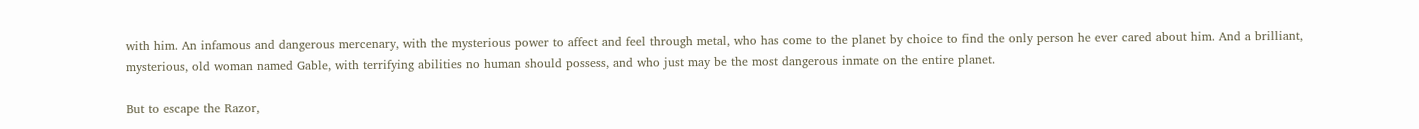with him. An infamous and dangerous mercenary, with the mysterious power to affect and feel through metal, who has come to the planet by choice to find the only person he ever cared about him. And a brilliant, mysterious, old woman named Gable, with terrifying abilities no human should possess, and who just may be the most dangerous inmate on the entire planet.

But to escape the Razor,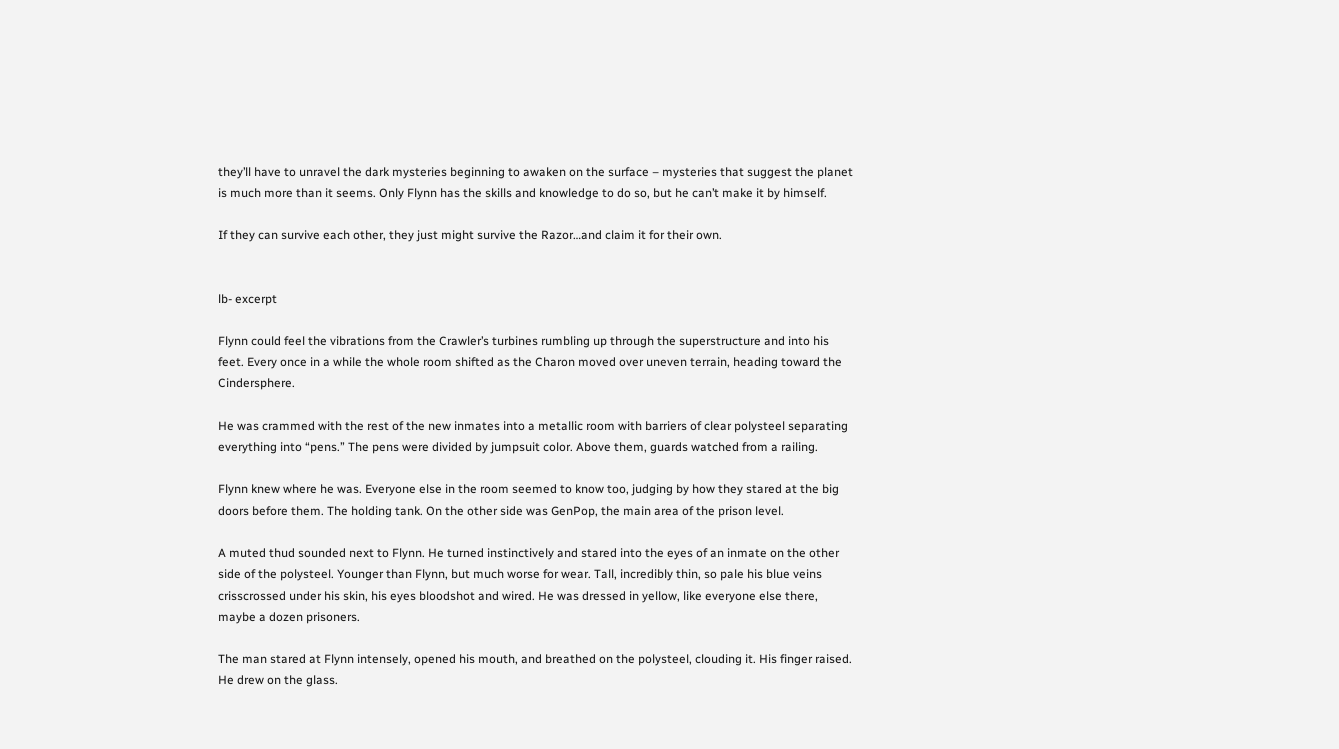they’ll have to unravel the dark mysteries beginning to awaken on the surface – mysteries that suggest the planet is much more than it seems. Only Flynn has the skills and knowledge to do so, but he can’t make it by himself.

If they can survive each other, they just might survive the Razor…and claim it for their own.


lb- excerpt

Flynn could feel the vibrations from the Crawler’s turbines rumbling up through the superstructure and into his feet. Every once in a while the whole room shifted as the Charon moved over uneven terrain, heading toward the Cindersphere.

He was crammed with the rest of the new inmates into a metallic room with barriers of clear polysteel separating everything into “pens.” The pens were divided by jumpsuit color. Above them, guards watched from a railing.

Flynn knew where he was. Everyone else in the room seemed to know too, judging by how they stared at the big doors before them. The holding tank. On the other side was GenPop, the main area of the prison level.

A muted thud sounded next to Flynn. He turned instinctively and stared into the eyes of an inmate on the other side of the polysteel. Younger than Flynn, but much worse for wear. Tall, incredibly thin, so pale his blue veins crisscrossed under his skin, his eyes bloodshot and wired. He was dressed in yellow, like everyone else there, maybe a dozen prisoners.

The man stared at Flynn intensely, opened his mouth, and breathed on the polysteel, clouding it. His finger raised. He drew on the glass.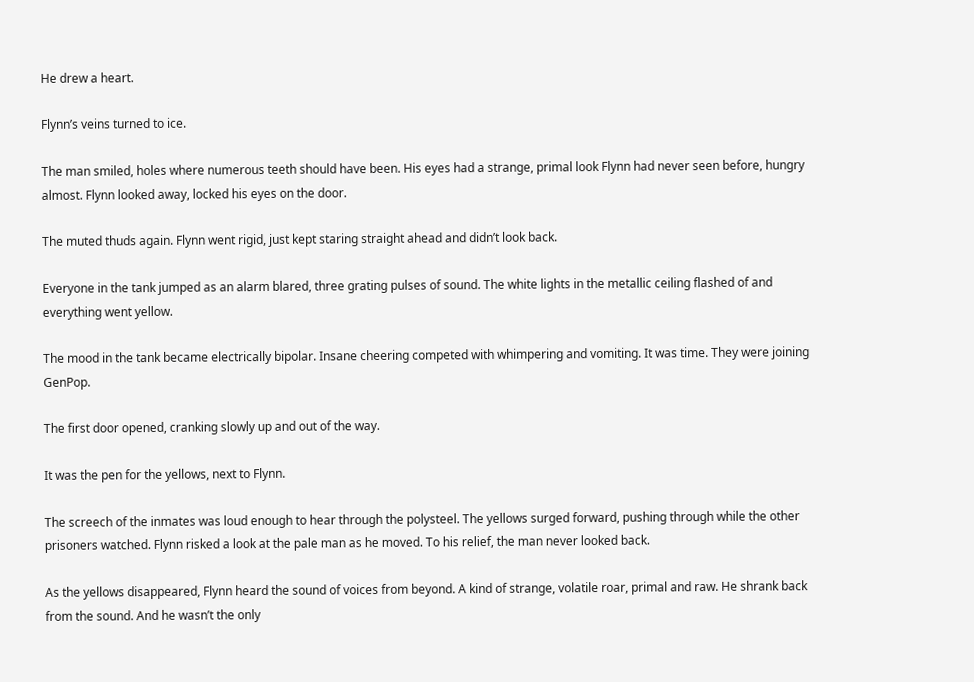He drew a heart.

Flynn’s veins turned to ice.

The man smiled, holes where numerous teeth should have been. His eyes had a strange, primal look Flynn had never seen before, hungry almost. Flynn looked away, locked his eyes on the door.

The muted thuds again. Flynn went rigid, just kept staring straight ahead and didn’t look back.

Everyone in the tank jumped as an alarm blared, three grating pulses of sound. The white lights in the metallic ceiling flashed of and everything went yellow.

The mood in the tank became electrically bipolar. Insane cheering competed with whimpering and vomiting. It was time. They were joining GenPop.

The first door opened, cranking slowly up and out of the way.

It was the pen for the yellows, next to Flynn.

The screech of the inmates was loud enough to hear through the polysteel. The yellows surged forward, pushing through while the other prisoners watched. Flynn risked a look at the pale man as he moved. To his relief, the man never looked back.

As the yellows disappeared, Flynn heard the sound of voices from beyond. A kind of strange, volatile roar, primal and raw. He shrank back from the sound. And he wasn’t the only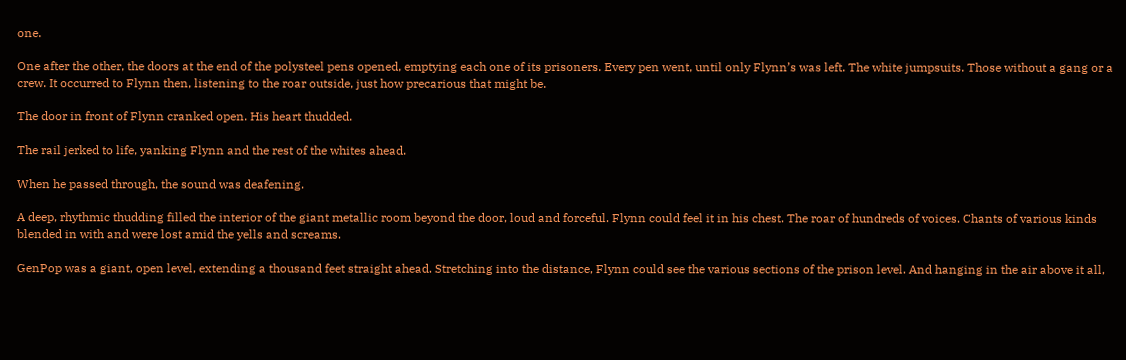one.

One after the other, the doors at the end of the polysteel pens opened, emptying each one of its prisoners. Every pen went, until only Flynn’s was left. The white jumpsuits. Those without a gang or a crew. It occurred to Flynn then, listening to the roar outside, just how precarious that might be.

The door in front of Flynn cranked open. His heart thudded.

The rail jerked to life, yanking Flynn and the rest of the whites ahead.

When he passed through, the sound was deafening.

A deep, rhythmic thudding filled the interior of the giant metallic room beyond the door, loud and forceful. Flynn could feel it in his chest. The roar of hundreds of voices. Chants of various kinds blended in with and were lost amid the yells and screams.

GenPop was a giant, open level, extending a thousand feet straight ahead. Stretching into the distance, Flynn could see the various sections of the prison level. And hanging in the air above it all,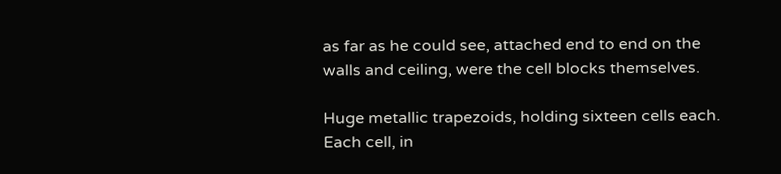as far as he could see, attached end to end on the walls and ceiling, were the cell blocks themselves.

Huge metallic trapezoids, holding sixteen cells each. Each cell, in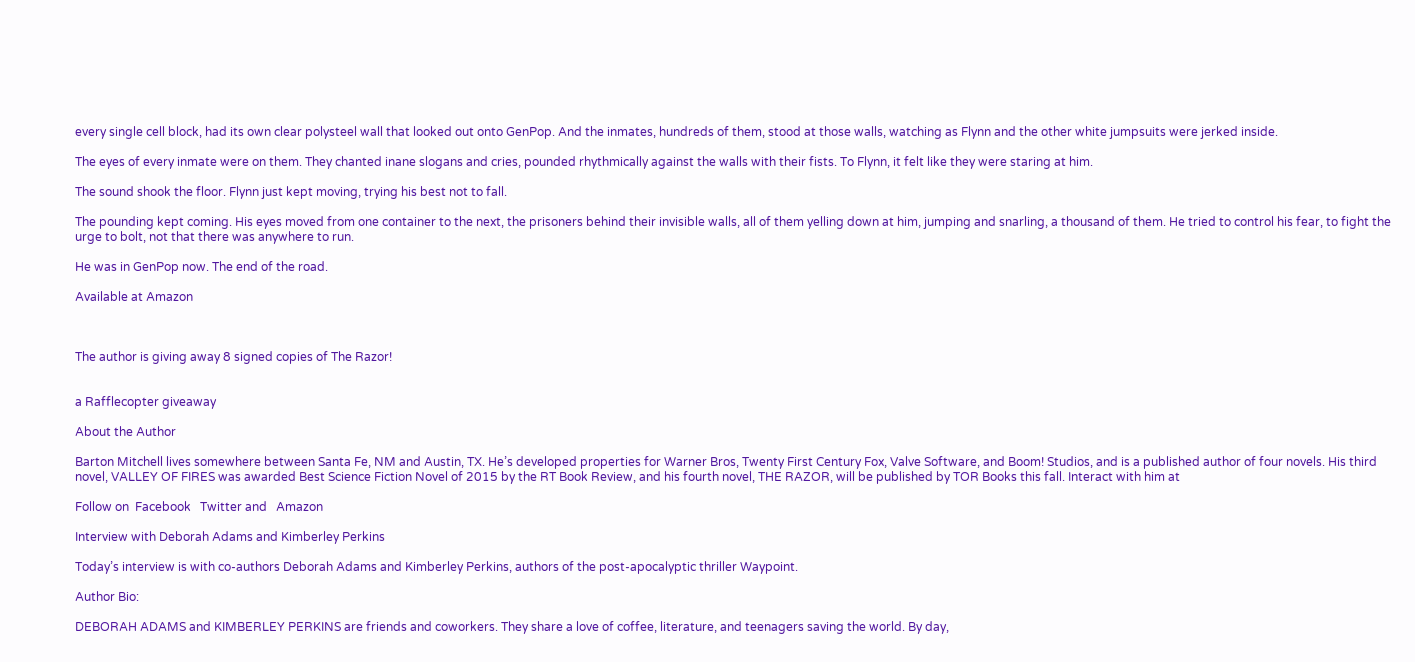every single cell block, had its own clear polysteel wall that looked out onto GenPop. And the inmates, hundreds of them, stood at those walls, watching as Flynn and the other white jumpsuits were jerked inside.

The eyes of every inmate were on them. They chanted inane slogans and cries, pounded rhythmically against the walls with their fists. To Flynn, it felt like they were staring at him.

The sound shook the floor. Flynn just kept moving, trying his best not to fall.

The pounding kept coming. His eyes moved from one container to the next, the prisoners behind their invisible walls, all of them yelling down at him, jumping and snarling, a thousand of them. He tried to control his fear, to fight the urge to bolt, not that there was anywhere to run.

He was in GenPop now. The end of the road.

Available at Amazon



The author is giving away 8 signed copies of The Razor!


a Rafflecopter giveaway

About the Author

Barton Mitchell lives somewhere between Santa Fe, NM and Austin, TX. He’s developed properties for Warner Bros, Twenty First Century Fox, Valve Software, and Boom! Studios, and is a published author of four novels. His third novel, VALLEY OF FIRES was awarded Best Science Fiction Novel of 2015 by the RT Book Review, and his fourth novel, THE RAZOR, will be published by TOR Books this fall. Interact with him at

Follow on  Facebook   Twitter and   Amazon

Interview with Deborah Adams and Kimberley Perkins

Today’s interview is with co-authors Deborah Adams and Kimberley Perkins, authors of the post-apocalyptic thriller Waypoint.

Author Bio:

DEBORAH ADAMS and KIMBERLEY PERKINS are friends and coworkers. They share a love of coffee, literature, and teenagers saving the world. By day,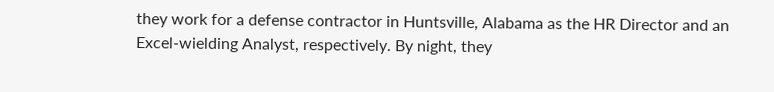they work for a defense contractor in Huntsville, Alabama as the HR Director and an Excel-wielding Analyst, respectively. By night, they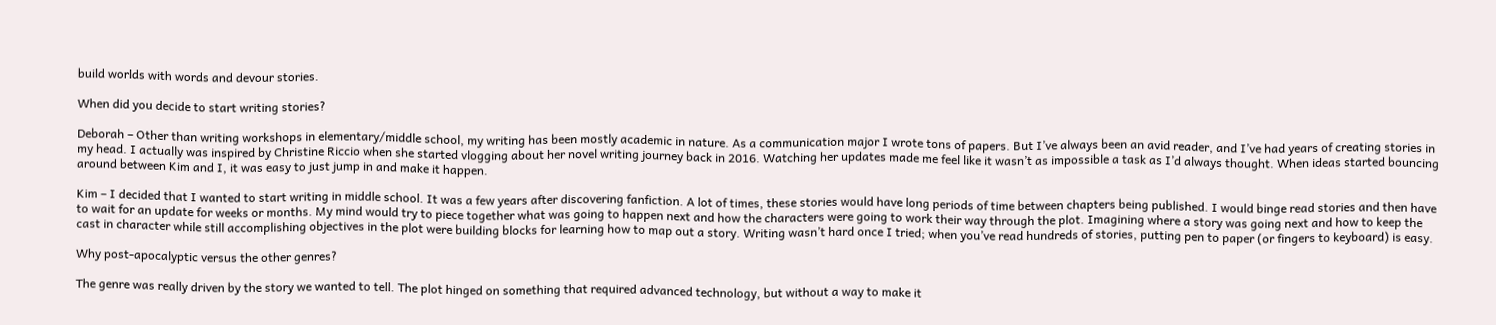build worlds with words and devour stories.

When did you decide to start writing stories?

Deborah – Other than writing workshops in elementary/middle school, my writing has been mostly academic in nature. As a communication major I wrote tons of papers. But I’ve always been an avid reader, and I’ve had years of creating stories in my head. I actually was inspired by Christine Riccio when she started vlogging about her novel writing journey back in 2016. Watching her updates made me feel like it wasn’t as impossible a task as I’d always thought. When ideas started bouncing around between Kim and I, it was easy to just jump in and make it happen.

Kim – I decided that I wanted to start writing in middle school. It was a few years after discovering fanfiction. A lot of times, these stories would have long periods of time between chapters being published. I would binge read stories and then have to wait for an update for weeks or months. My mind would try to piece together what was going to happen next and how the characters were going to work their way through the plot. Imagining where a story was going next and how to keep the cast in character while still accomplishing objectives in the plot were building blocks for learning how to map out a story. Writing wasn’t hard once I tried; when you’ve read hundreds of stories, putting pen to paper (or fingers to keyboard) is easy.

Why post-apocalyptic versus the other genres?

The genre was really driven by the story we wanted to tell. The plot hinged on something that required advanced technology, but without a way to make it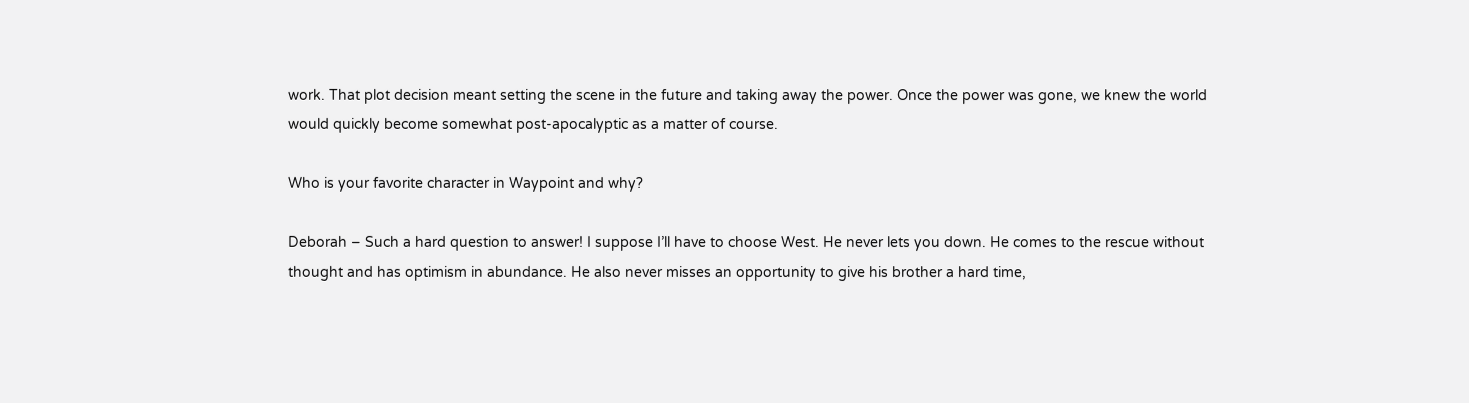work. That plot decision meant setting the scene in the future and taking away the power. Once the power was gone, we knew the world would quickly become somewhat post-apocalyptic as a matter of course.

Who is your favorite character in Waypoint and why?

Deborah – Such a hard question to answer! I suppose I’ll have to choose West. He never lets you down. He comes to the rescue without thought and has optimism in abundance. He also never misses an opportunity to give his brother a hard time,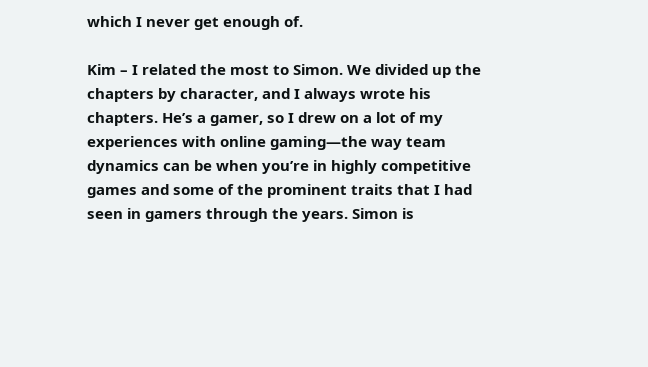which I never get enough of.

Kim – I related the most to Simon. We divided up the chapters by character, and I always wrote his chapters. He’s a gamer, so I drew on a lot of my experiences with online gaming—the way team dynamics can be when you’re in highly competitive games and some of the prominent traits that I had seen in gamers through the years. Simon is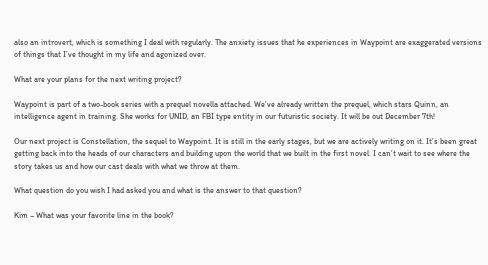also an introvert, which is something I deal with regularly. The anxiety issues that he experiences in Waypoint are exaggerated versions of things that I’ve thought in my life and agonized over.

What are your plans for the next writing project?

Waypoint is part of a two-book series with a prequel novella attached. We’ve already written the prequel, which stars Quinn, an intelligence agent in training. She works for UNID, an FBI type entity in our futuristic society. It will be out December 7th!

Our next project is Constellation, the sequel to Waypoint. It is still in the early stages, but we are actively writing on it. It’s been great getting back into the heads of our characters and building upon the world that we built in the first novel. I can’t wait to see where the story takes us and how our cast deals with what we throw at them.

What question do you wish I had asked you and what is the answer to that question?

Kim – What was your favorite line in the book?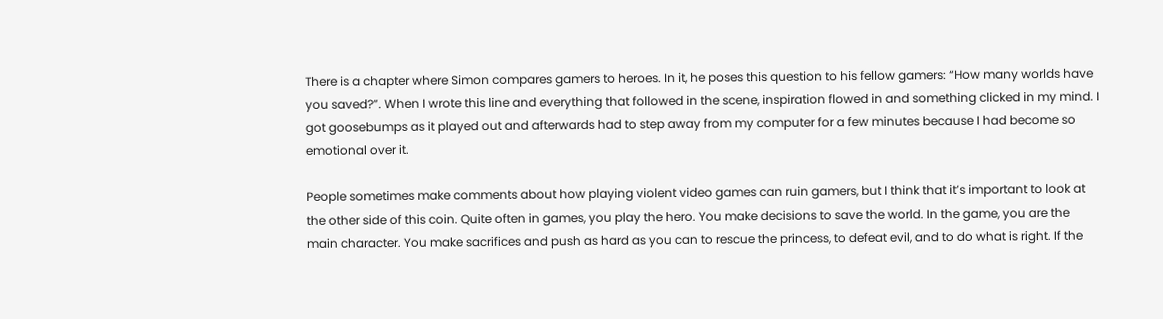There is a chapter where Simon compares gamers to heroes. In it, he poses this question to his fellow gamers: “How many worlds have you saved?”. When I wrote this line and everything that followed in the scene, inspiration flowed in and something clicked in my mind. I got goosebumps as it played out and afterwards had to step away from my computer for a few minutes because I had become so emotional over it.

People sometimes make comments about how playing violent video games can ruin gamers, but I think that it’s important to look at the other side of this coin. Quite often in games, you play the hero. You make decisions to save the world. In the game, you are the main character. You make sacrifices and push as hard as you can to rescue the princess, to defeat evil, and to do what is right. If the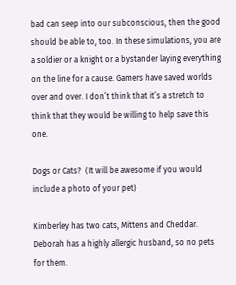bad can seep into our subconscious, then the good should be able to, too. In these simulations, you are a soldier or a knight or a bystander laying everything on the line for a cause. Gamers have saved worlds over and over. I don’t think that it’s a stretch to think that they would be willing to help save this one.

Dogs or Cats?  (It will be awesome if you would include a photo of your pet)

Kimberley has two cats, Mittens and Cheddar. Deborah has a highly allergic husband, so no pets for them.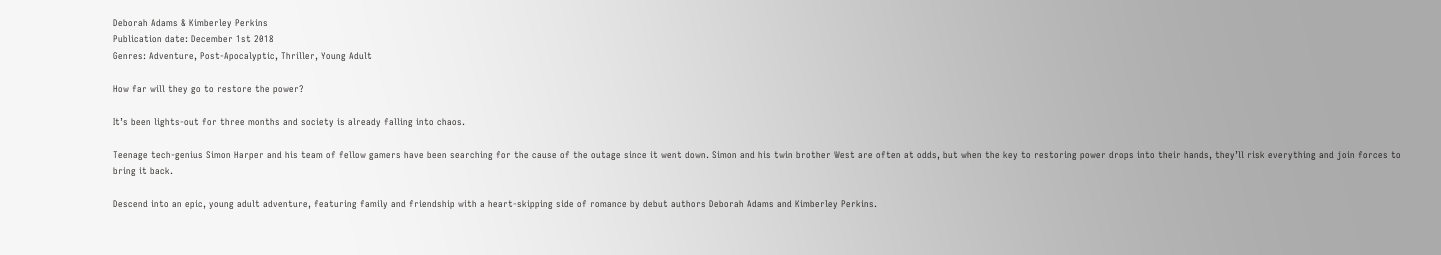Deborah Adams & Kimberley Perkins
Publication date: December 1st 2018
Genres: Adventure, Post-Apocalyptic, Thriller, Young Adult

How far will they go to restore the power?

It’s been lights-out for three months and society is already falling into chaos.

Teenage tech-genius Simon Harper and his team of fellow gamers have been searching for the cause of the outage since it went down. Simon and his twin brother West are often at odds, but when the key to restoring power drops into their hands, they’ll risk everything and join forces to bring it back.

Descend into an epic, young adult adventure, featuring family and friendship with a heart-skipping side of romance by debut authors Deborah Adams and Kimberley Perkins.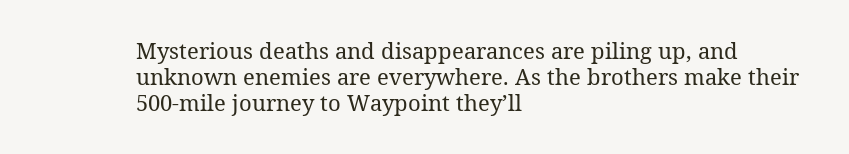Mysterious deaths and disappearances are piling up, and unknown enemies are everywhere. As the brothers make their 500-mile journey to Waypoint they’ll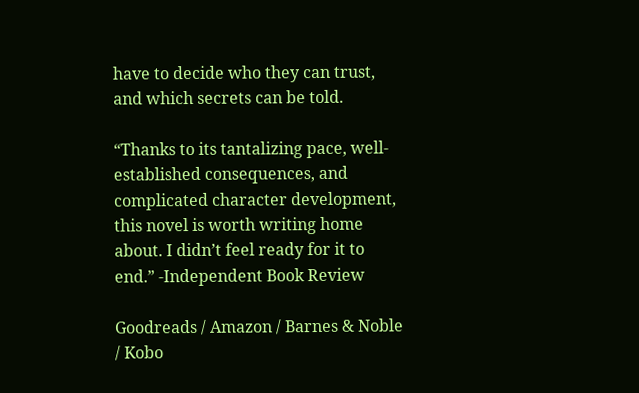have to decide who they can trust, and which secrets can be told.

“Thanks to its tantalizing pace, well-established consequences, and complicated character development, this novel is worth writing home about. I didn’t feel ready for it to end.” -Independent Book Review

Goodreads / Amazon / Barnes & Noble / Kobo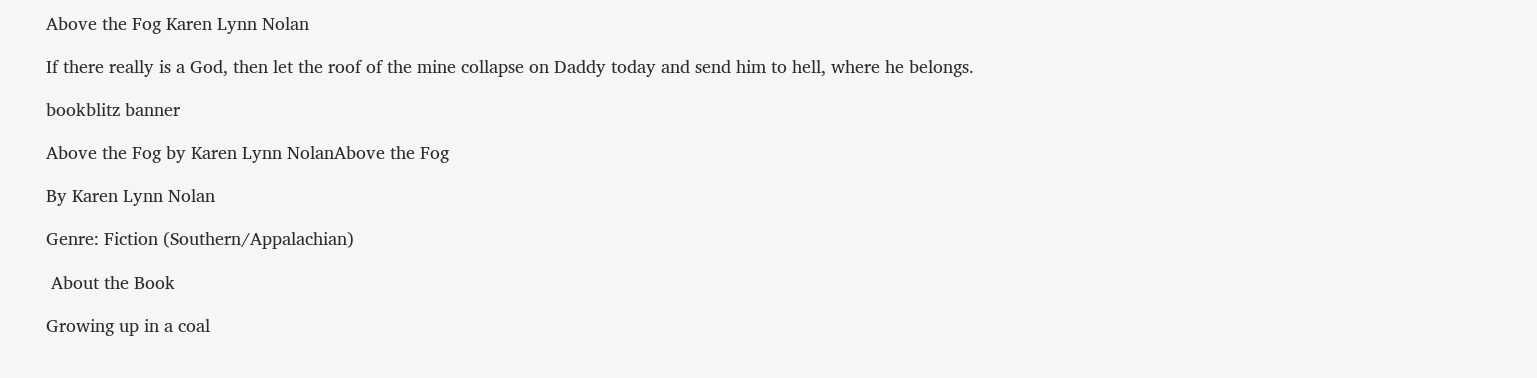Above the Fog Karen Lynn Nolan

If there really is a God, then let the roof of the mine collapse on Daddy today and send him to hell, where he belongs.

bookblitz banner

Above the Fog by Karen Lynn NolanAbove the Fog

By Karen Lynn Nolan

Genre: Fiction (Southern/Appalachian)

 About the Book

Growing up in a coal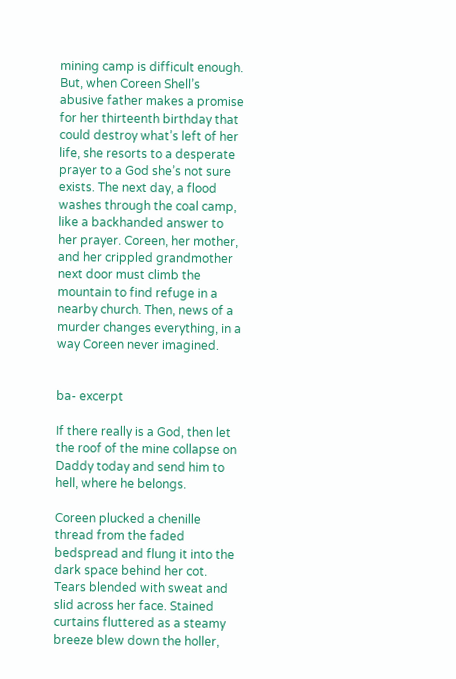mining camp is difficult enough. But, when Coreen Shell’s abusive father makes a promise for her thirteenth birthday that could destroy what’s left of her life, she resorts to a desperate prayer to a God she’s not sure exists. The next day, a flood washes through the coal camp, like a backhanded answer to her prayer. Coreen, her mother, and her crippled grandmother next door must climb the mountain to find refuge in a nearby church. Then, news of a murder changes everything, in a way Coreen never imagined.


ba- excerpt

If there really is a God, then let the roof of the mine collapse on Daddy today and send him to hell, where he belongs.

Coreen plucked a chenille thread from the faded bedspread and flung it into the dark space behind her cot. Tears blended with sweat and slid across her face. Stained curtains fluttered as a steamy breeze blew down the holler,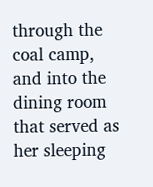through the coal camp, and into the dining room that served as her sleeping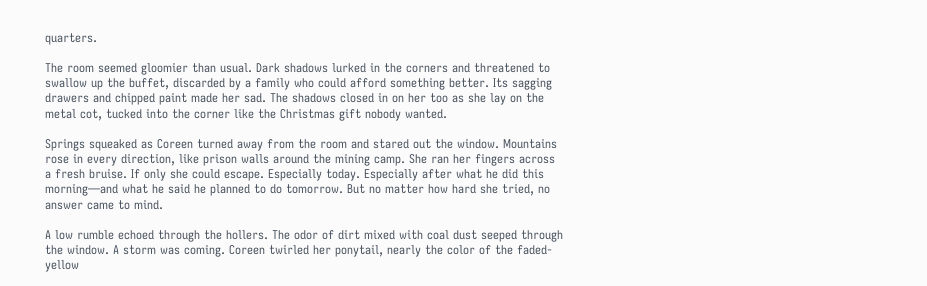quarters.

The room seemed gloomier than usual. Dark shadows lurked in the corners and threatened to swallow up the buffet, discarded by a family who could afford something better. Its sagging drawers and chipped paint made her sad. The shadows closed in on her too as she lay on the metal cot, tucked into the corner like the Christmas gift nobody wanted.

Springs squeaked as Coreen turned away from the room and stared out the window. Mountains rose in every direction, like prison walls around the mining camp. She ran her fingers across a fresh bruise. If only she could escape. Especially today. Especially after what he did this morning—and what he said he planned to do tomorrow. But no matter how hard she tried, no answer came to mind.

A low rumble echoed through the hollers. The odor of dirt mixed with coal dust seeped through the window. A storm was coming. Coreen twirled her ponytail, nearly the color of the faded-yellow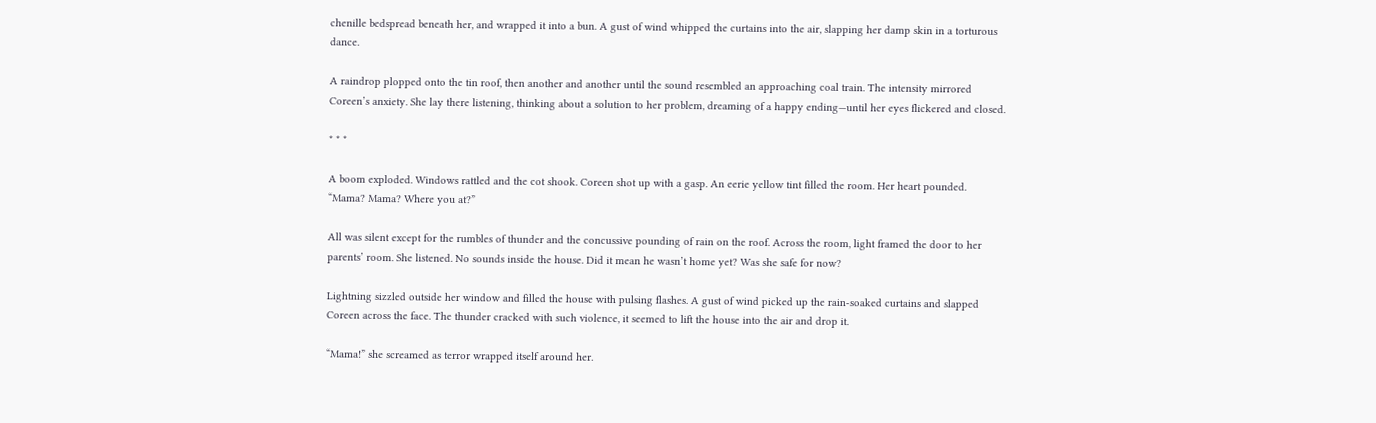chenille bedspread beneath her, and wrapped it into a bun. A gust of wind whipped the curtains into the air, slapping her damp skin in a torturous dance.

A raindrop plopped onto the tin roof, then another and another until the sound resembled an approaching coal train. The intensity mirrored Coreen’s anxiety. She lay there listening, thinking about a solution to her problem, dreaming of a happy ending—until her eyes flickered and closed.

* * *

A boom exploded. Windows rattled and the cot shook. Coreen shot up with a gasp. An eerie yellow tint filled the room. Her heart pounded. “Mama? Mama? Where you at?”

All was silent except for the rumbles of thunder and the concussive pounding of rain on the roof. Across the room, light framed the door to her parents’ room. She listened. No sounds inside the house. Did it mean he wasn’t home yet? Was she safe for now?

Lightning sizzled outside her window and filled the house with pulsing flashes. A gust of wind picked up the rain-soaked curtains and slapped Coreen across the face. The thunder cracked with such violence, it seemed to lift the house into the air and drop it.

“Mama!” she screamed as terror wrapped itself around her.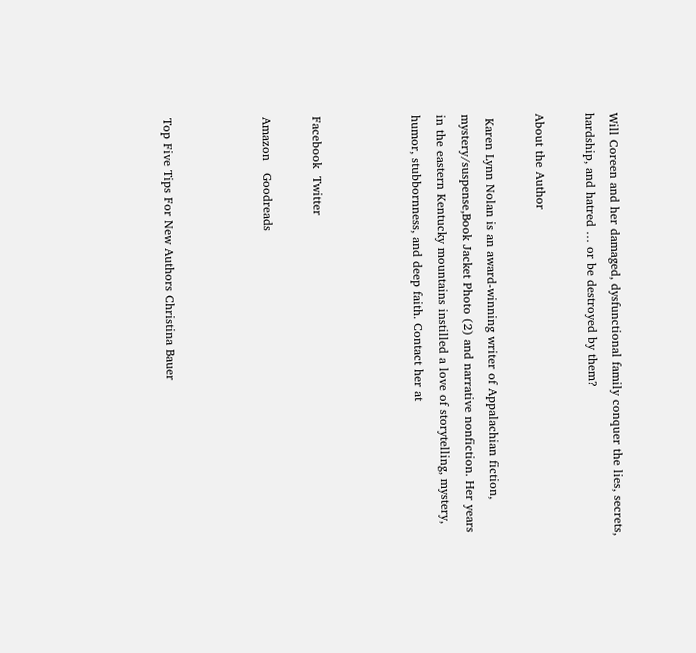Will Coreen and her damaged, dysfunctional family conquer the lies, secrets, hardship, and hatred … or be destroyed by them?

About the Author

 Karen Lynn Nolan is an award-winning writer of Appalachian fiction, mystery/suspense,Book Jacket Photo (2) and narrative nonfiction. Her years in the eastern Kentucky mountains instilled a love of storytelling, mystery, humor, stubbornness, and deep faith. Contact her at



Facebook  Twitter

Amazon   Goodreads



Top Five Tips For New Authors Christina Bauer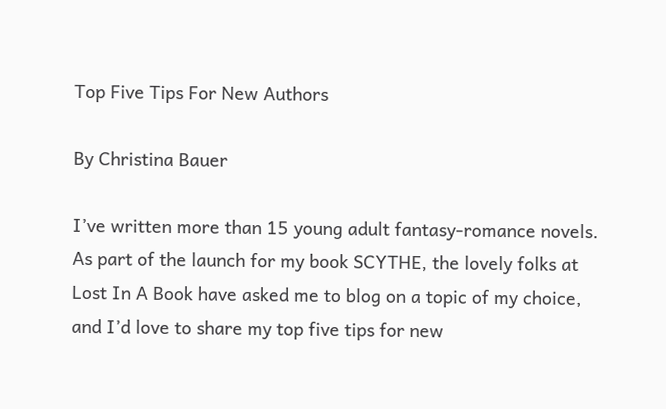Top Five Tips For New Authors

By Christina Bauer

I’ve written more than 15 young adult fantasy-romance novels. As part of the launch for my book SCYTHE, the lovely folks at Lost In A Book have asked me to blog on a topic of my choice, and I’d love to share my top five tips for new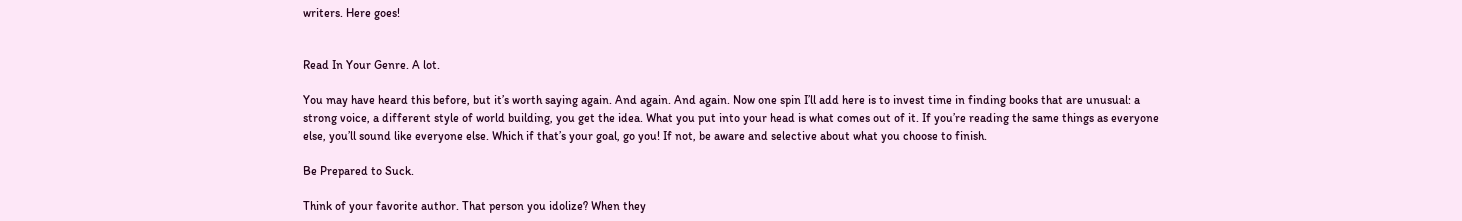writers. Here goes!


Read In Your Genre. A lot.

You may have heard this before, but it’s worth saying again. And again. And again. Now one spin I’ll add here is to invest time in finding books that are unusual: a strong voice, a different style of world building, you get the idea. What you put into your head is what comes out of it. If you’re reading the same things as everyone else, you’ll sound like everyone else. Which if that’s your goal, go you! If not, be aware and selective about what you choose to finish.

Be Prepared to Suck.

Think of your favorite author. That person you idolize? When they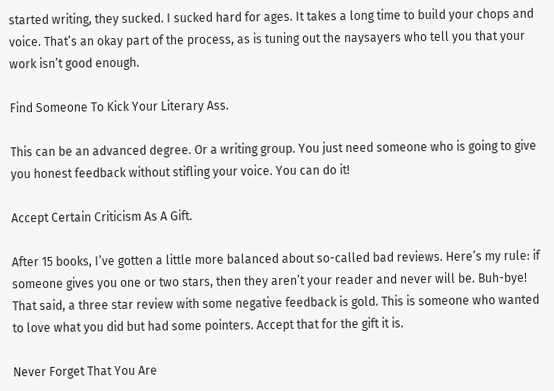started writing, they sucked. I sucked hard for ages. It takes a long time to build your chops and voice. That’s an okay part of the process, as is tuning out the naysayers who tell you that your work isn’t good enough.

Find Someone To Kick Your Literary Ass.

This can be an advanced degree. Or a writing group. You just need someone who is going to give you honest feedback without stifling your voice. You can do it!

Accept Certain Criticism As A Gift.

After 15 books, I’ve gotten a little more balanced about so-called bad reviews. Here’s my rule: if someone gives you one or two stars, then they aren’t your reader and never will be. Buh-bye! That said, a three star review with some negative feedback is gold. This is someone who wanted to love what you did but had some pointers. Accept that for the gift it is.

Never Forget That You Are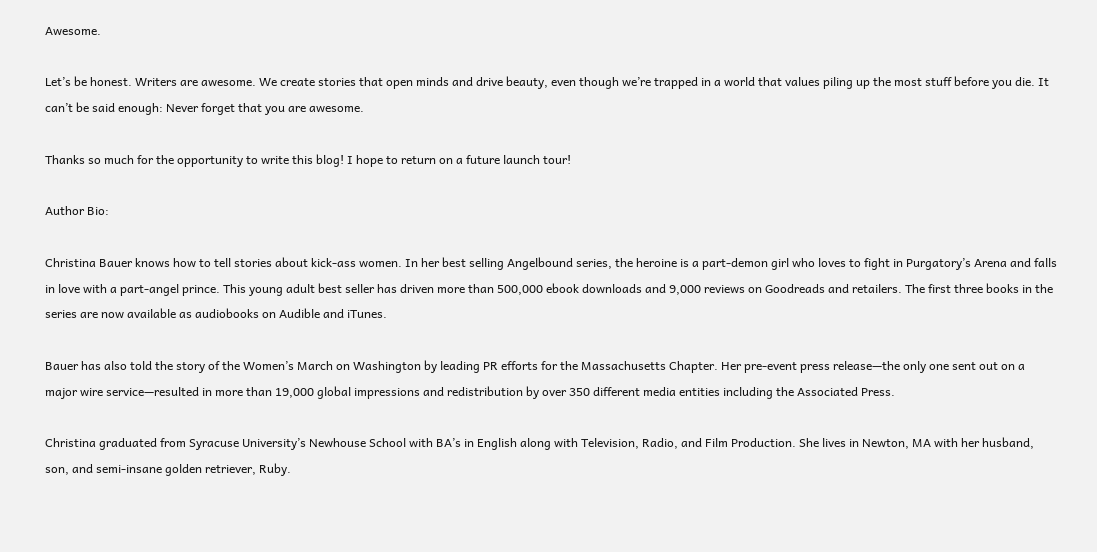Awesome.

Let’s be honest. Writers are awesome. We create stories that open minds and drive beauty, even though we’re trapped in a world that values piling up the most stuff before you die. It can’t be said enough: Never forget that you are awesome.

Thanks so much for the opportunity to write this blog! I hope to return on a future launch tour!

Author Bio:

Christina Bauer knows how to tell stories about kick-ass women. In her best selling Angelbound series, the heroine is a part-demon girl who loves to fight in Purgatory’s Arena and falls in love with a part-angel prince. This young adult best seller has driven more than 500,000 ebook downloads and 9,000 reviews on Goodreads and retailers. The first three books in the series are now available as audiobooks on Audible and iTunes.

Bauer has also told the story of the Women’s March on Washington by leading PR efforts for the Massachusetts Chapter. Her pre-event press release—the only one sent out on a major wire service—resulted in more than 19,000 global impressions and redistribution by over 350 different media entities including the Associated Press.

Christina graduated from Syracuse University’s Newhouse School with BA’s in English along with Television, Radio, and Film Production. She lives in Newton, MA with her husband, son, and semi-insane golden retriever, Ruby.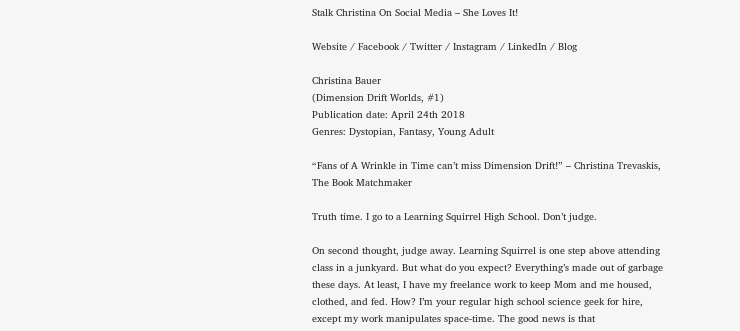Stalk Christina On Social Media – She Loves It!

Website / Facebook / Twitter / Instagram / LinkedIn / Blog

Christina Bauer
(Dimension Drift Worlds, #1)
Publication date: April 24th 2018
Genres: Dystopian, Fantasy, Young Adult

“Fans of A Wrinkle in Time can’t miss Dimension Drift!” – Christina Trevaskis, The Book Matchmaker

Truth time. I go to a Learning Squirrel High School. Don’t judge.

On second thought, judge away. Learning Squirrel is one step above attending class in a junkyard. But what do you expect? Everything’s made out of garbage these days. At least, I have my freelance work to keep Mom and me housed, clothed, and fed. How? I’m your regular high school science geek for hire, except my work manipulates space-time. The good news is that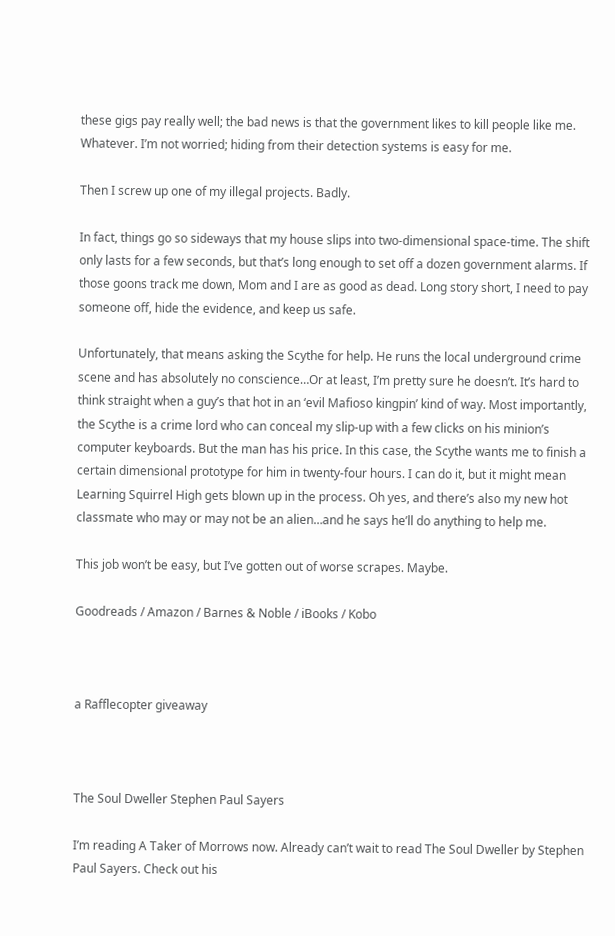these gigs pay really well; the bad news is that the government likes to kill people like me. Whatever. I’m not worried; hiding from their detection systems is easy for me.

Then I screw up one of my illegal projects. Badly.

In fact, things go so sideways that my house slips into two-dimensional space-time. The shift only lasts for a few seconds, but that’s long enough to set off a dozen government alarms. If those goons track me down, Mom and I are as good as dead. Long story short, I need to pay someone off, hide the evidence, and keep us safe.

Unfortunately, that means asking the Scythe for help. He runs the local underground crime scene and has absolutely no conscience…Or at least, I’m pretty sure he doesn’t. It’s hard to think straight when a guy’s that hot in an ‘evil Mafioso kingpin’ kind of way. Most importantly, the Scythe is a crime lord who can conceal my slip-up with a few clicks on his minion’s computer keyboards. But the man has his price. In this case, the Scythe wants me to finish a certain dimensional prototype for him in twenty-four hours. I can do it, but it might mean Learning Squirrel High gets blown up in the process. Oh yes, and there’s also my new hot classmate who may or may not be an alien…and he says he’ll do anything to help me.

This job won’t be easy, but I’ve gotten out of worse scrapes. Maybe.

Goodreads / Amazon / Barnes & Noble / iBooks / Kobo



a Rafflecopter giveaway



The Soul Dweller Stephen Paul Sayers

I’m reading A Taker of Morrows now. Already can’t wait to read The Soul Dweller by Stephen Paul Sayers. Check out his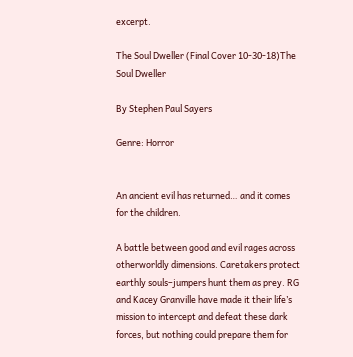excerpt.

The Soul Dweller (Final Cover 10-30-18)The Soul Dweller

By Stephen Paul Sayers

Genre: Horror


An ancient evil has returned… and it comes for the children.

A battle between good and evil rages across otherworldly dimensions. Caretakers protect earthly souls–jumpers hunt them as prey. RG and Kacey Granville have made it their life’s mission to intercept and defeat these dark forces, but nothing could prepare them for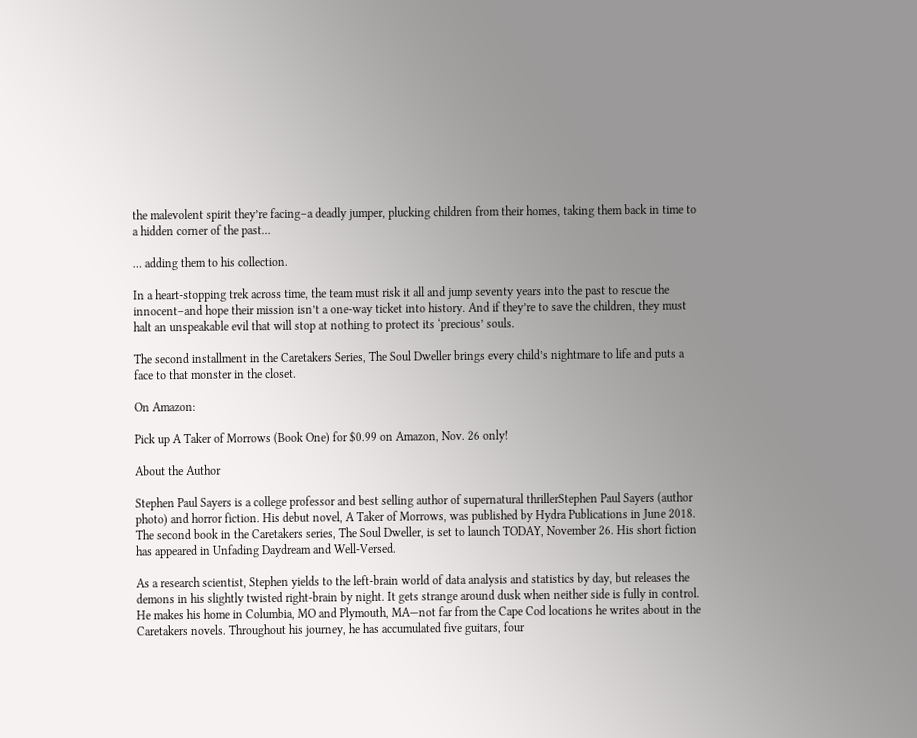the malevolent spirit they’re facing–a deadly jumper, plucking children from their homes, taking them back in time to a hidden corner of the past…

… adding them to his collection.

In a heart-stopping trek across time, the team must risk it all and jump seventy years into the past to rescue the innocent–and hope their mission isn’t a one-way ticket into history. And if they’re to save the children, they must halt an unspeakable evil that will stop at nothing to protect its ‘precious’ souls.

The second installment in the Caretakers Series, The Soul Dweller brings every child’s nightmare to life and puts a face to that monster in the closet.

On Amazon:

Pick up A Taker of Morrows (Book One) for $0.99 on Amazon, Nov. 26 only!

About the Author

Stephen Paul Sayers is a college professor and best selling author of supernatural thrillerStephen Paul Sayers (author photo) and horror fiction. His debut novel, A Taker of Morrows, was published by Hydra Publications in June 2018. The second book in the Caretakers series, The Soul Dweller, is set to launch TODAY, November 26. His short fiction has appeared in Unfading Daydream and Well-Versed.

As a research scientist, Stephen yields to the left-brain world of data analysis and statistics by day, but releases the demons in his slightly twisted right-brain by night. It gets strange around dusk when neither side is fully in control. He makes his home in Columbia, MO and Plymouth, MA—not far from the Cape Cod locations he writes about in the Caretakers novels. Throughout his journey, he has accumulated five guitars, four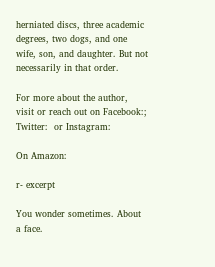herniated discs, three academic degrees, two dogs, and one wife, son, and daughter. But not necessarily in that order.

For more about the author, visit or reach out on Facebook:; Twitter:  or Instagram:

On Amazon:

r- excerpt

You wonder sometimes. About a face.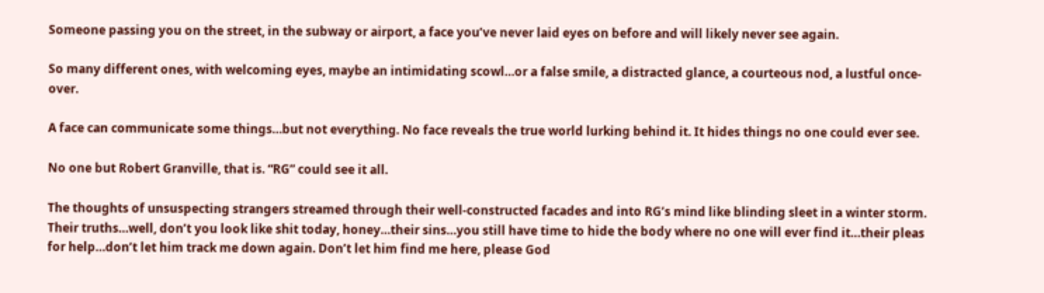Someone passing you on the street, in the subway or airport, a face you’ve never laid eyes on before and will likely never see again.

So many different ones, with welcoming eyes, maybe an intimidating scowl…or a false smile, a distracted glance, a courteous nod, a lustful once-over.

A face can communicate some things…but not everything. No face reveals the true world lurking behind it. It hides things no one could ever see.

No one but Robert Granville, that is. “RG” could see it all.

The thoughts of unsuspecting strangers streamed through their well-constructed facades and into RG’s mind like blinding sleet in a winter storm. Their truths…well, don’t you look like shit today, honey…their sins…you still have time to hide the body where no one will ever find it…their pleas for help…don’t let him track me down again. Don’t let him find me here, please God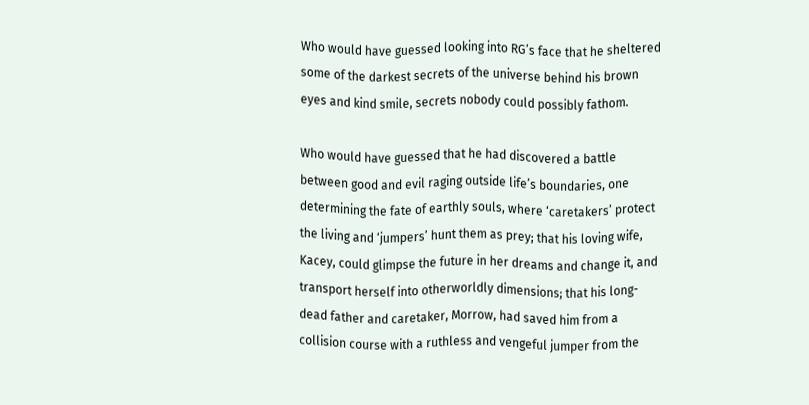Who would have guessed looking into RG’s face that he sheltered some of the darkest secrets of the universe behind his brown eyes and kind smile, secrets nobody could possibly fathom.

Who would have guessed that he had discovered a battle between good and evil raging outside life’s boundaries, one determining the fate of earthly souls, where ‘caretakers’ protect the living and ‘jumpers’ hunt them as prey; that his loving wife, Kacey, could glimpse the future in her dreams and change it, and transport herself into otherworldly dimensions; that his long-dead father and caretaker, Morrow, had saved him from a collision course with a ruthless and vengeful jumper from the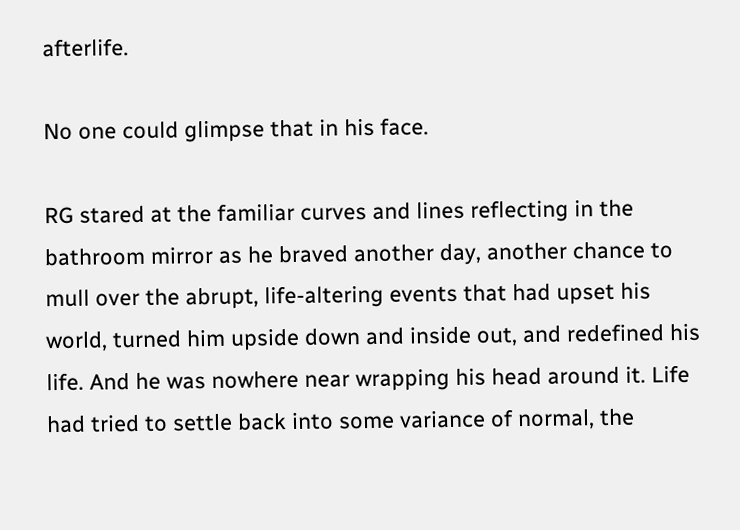afterlife.

No one could glimpse that in his face.

RG stared at the familiar curves and lines reflecting in the bathroom mirror as he braved another day, another chance to mull over the abrupt, life-altering events that had upset his world, turned him upside down and inside out, and redefined his life. And he was nowhere near wrapping his head around it. Life had tried to settle back into some variance of normal, the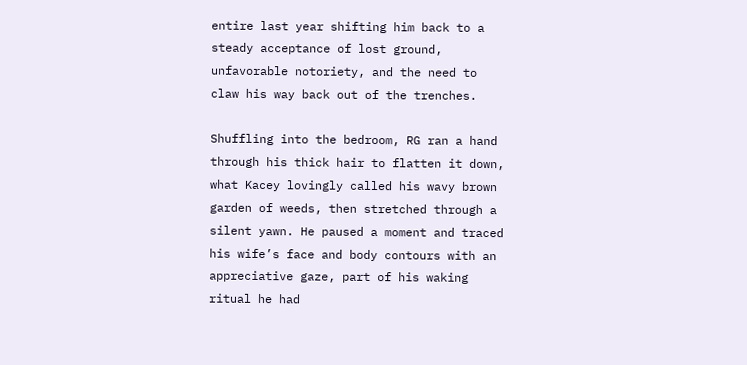entire last year shifting him back to a steady acceptance of lost ground, unfavorable notoriety, and the need to claw his way back out of the trenches.

Shuffling into the bedroom, RG ran a hand through his thick hair to flatten it down, what Kacey lovingly called his wavy brown garden of weeds, then stretched through a silent yawn. He paused a moment and traced his wife’s face and body contours with an appreciative gaze, part of his waking ritual he had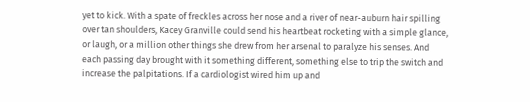yet to kick. With a spate of freckles across her nose and a river of near-auburn hair spilling over tan shoulders, Kacey Granville could send his heartbeat rocketing with a simple glance, or laugh, or a million other things she drew from her arsenal to paralyze his senses. And each passing day brought with it something different, something else to trip the switch and increase the palpitations. If a cardiologist wired him up and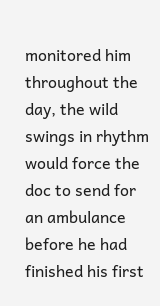monitored him throughout the day, the wild swings in rhythm would force the doc to send for an ambulance before he had finished his first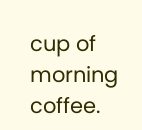cup of morning coffee.